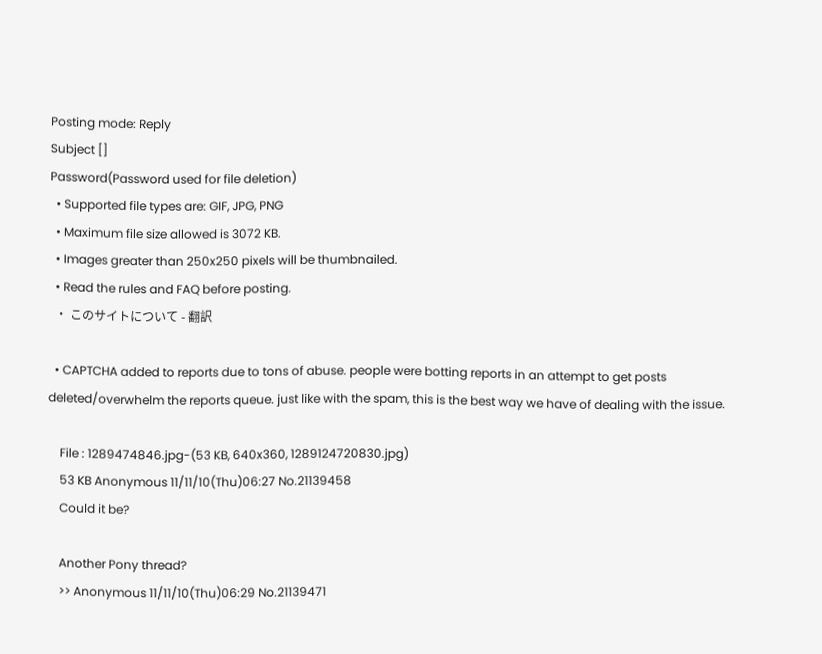Posting mode: Reply
Subject []
Password(Password used for file deletion)
  • Supported file types are: GIF, JPG, PNG
  • Maximum file size allowed is 3072 KB.
  • Images greater than 250x250 pixels will be thumbnailed.
  • Read the rules and FAQ before posting.
  • このサイトについて - 翻訳

  • CAPTCHA added to reports due to tons of abuse. people were botting reports in an attempt to get posts deleted/overwhelm the reports queue. just like with the spam, this is the best way we have of dealing with the issue.

    File : 1289474846.jpg-(53 KB, 640x360, 1289124720830.jpg)
    53 KB Anonymous 11/11/10(Thu)06:27 No.21139458
    Could it be?

    Another Pony thread?
    >> Anonymous 11/11/10(Thu)06:29 No.21139471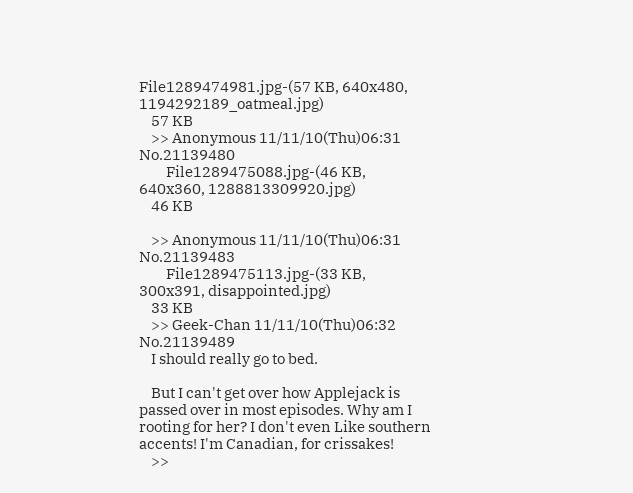File1289474981.jpg-(57 KB, 640x480, 1194292189_oatmeal.jpg)
    57 KB
    >> Anonymous 11/11/10(Thu)06:31 No.21139480
         File1289475088.jpg-(46 KB, 640x360, 1288813309920.jpg)
    46 KB

    >> Anonymous 11/11/10(Thu)06:31 No.21139483
         File1289475113.jpg-(33 KB, 300x391, disappointed.jpg)
    33 KB
    >> Geek-Chan 11/11/10(Thu)06:32 No.21139489
    I should really go to bed.

    But I can't get over how Applejack is passed over in most episodes. Why am I rooting for her? I don't even Like southern accents! I'm Canadian, for crissakes!
    >>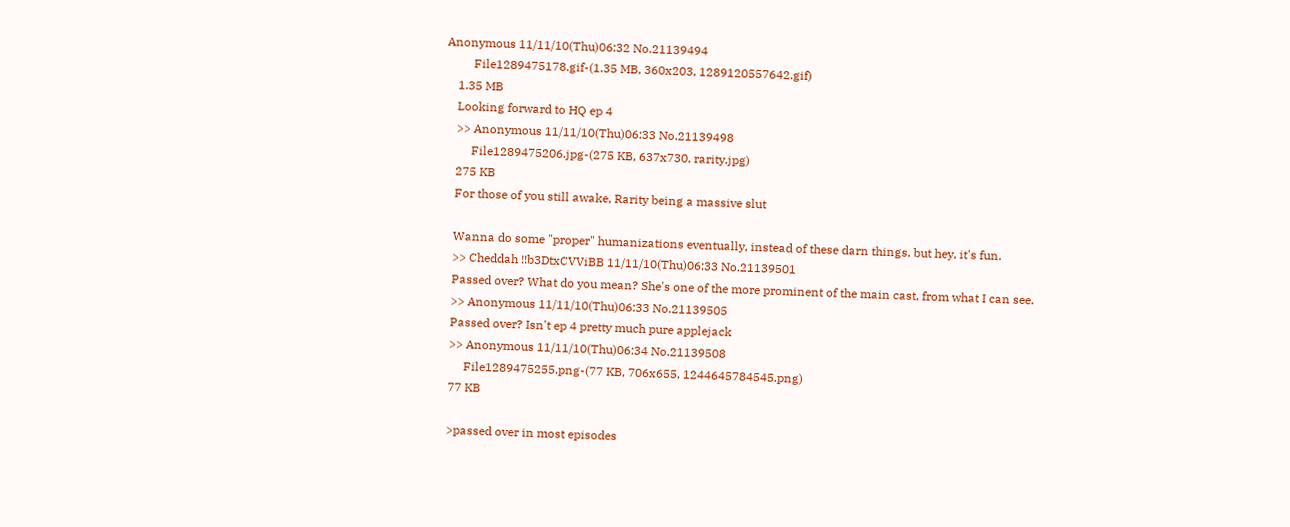Anonymous 11/11/10(Thu)06:32 No.21139494
         File1289475178.gif-(1.35 MB, 360x203, 1289120557642.gif)
    1.35 MB
    Looking forward to HQ ep 4
    >> Anonymous 11/11/10(Thu)06:33 No.21139498
         File1289475206.jpg-(275 KB, 637x730, rarity.jpg)
    275 KB
    For those of you still awake, Rarity being a massive slut

    Wanna do some "proper" humanizations eventually, instead of these darn things, but hey, it's fun.
    >> Cheddah !!b3DtxCVViBB 11/11/10(Thu)06:33 No.21139501
    Passed over? What do you mean? She's one of the more prominent of the main cast, from what I can see.
    >> Anonymous 11/11/10(Thu)06:33 No.21139505
    Passed over? Isn't ep 4 pretty much pure applejack
    >> Anonymous 11/11/10(Thu)06:34 No.21139508
         File1289475255.png-(77 KB, 706x655, 1244645784545.png)
    77 KB

    >passed over in most episodes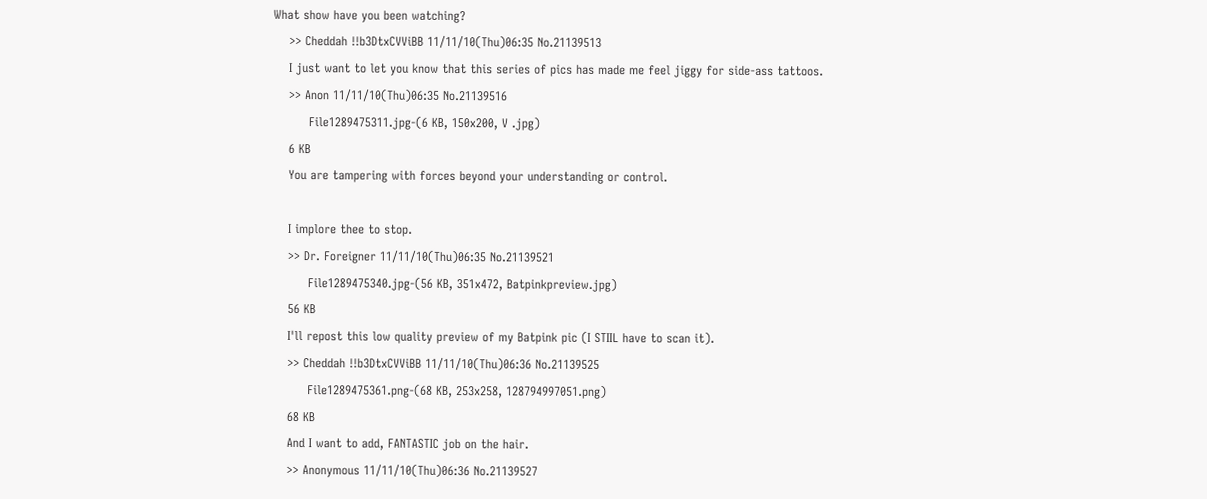What show have you been watching?
    >> Cheddah !!b3DtxCVViBB 11/11/10(Thu)06:35 No.21139513
    I just want to let you know that this series of pics has made me feel jiggy for side-ass tattoos.
    >> Anon 11/11/10(Thu)06:35 No.21139516
         File1289475311.jpg-(6 KB, 150x200, V .jpg)
    6 KB
    You are tampering with forces beyond your understanding or control.

    I implore thee to stop.
    >> Dr. Foreigner 11/11/10(Thu)06:35 No.21139521
         File1289475340.jpg-(56 KB, 351x472, Batpinkpreview.jpg)
    56 KB
    I'll repost this low quality preview of my Batpink pic (I STIIL have to scan it).
    >> Cheddah !!b3DtxCVViBB 11/11/10(Thu)06:36 No.21139525
         File1289475361.png-(68 KB, 253x258, 128794997051.png)
    68 KB
    And I want to add, FANTASTIC job on the hair.
    >> Anonymous 11/11/10(Thu)06:36 No.21139527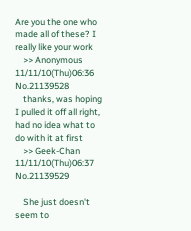Are you the one who made all of these? I really like your work
    >> Anonymous 11/11/10(Thu)06:36 No.21139528
    thanks, was hoping I pulled it off all right, had no idea what to do with it at first
    >> Geek-Chan 11/11/10(Thu)06:37 No.21139529

    She just doesn't seem to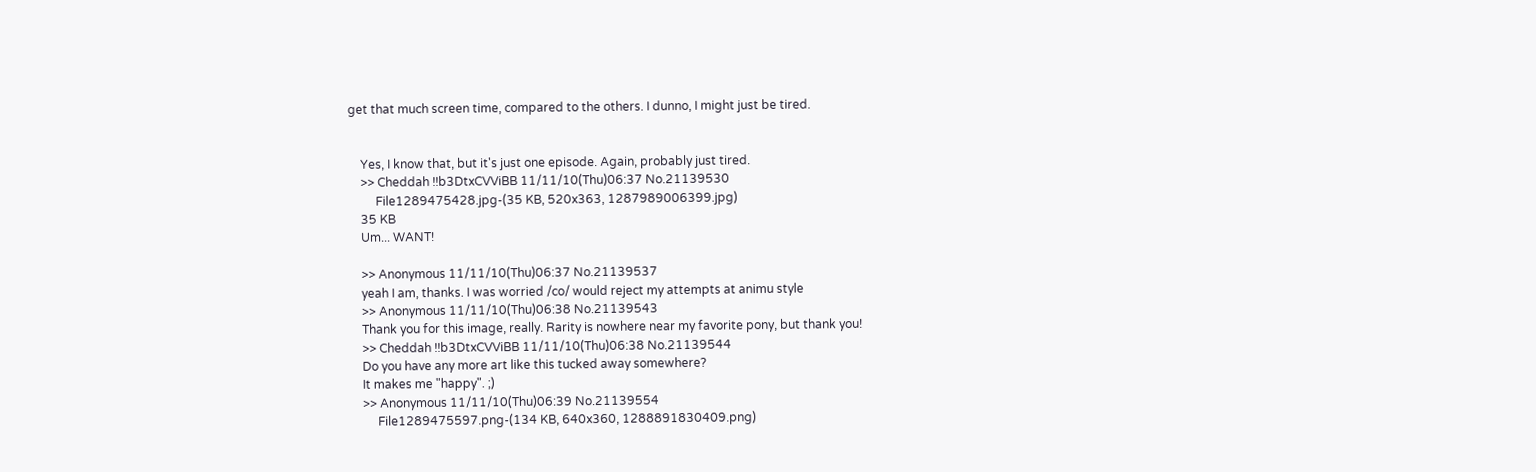get that much screen time, compared to the others. I dunno, I might just be tired.


    Yes, I know that, but it's just one episode. Again, probably just tired.
    >> Cheddah !!b3DtxCVViBB 11/11/10(Thu)06:37 No.21139530
         File1289475428.jpg-(35 KB, 520x363, 1287989006399.jpg)
    35 KB
    Um... WANT!

    >> Anonymous 11/11/10(Thu)06:37 No.21139537
    yeah I am, thanks. I was worried /co/ would reject my attempts at animu style
    >> Anonymous 11/11/10(Thu)06:38 No.21139543
    Thank you for this image, really. Rarity is nowhere near my favorite pony, but thank you!
    >> Cheddah !!b3DtxCVViBB 11/11/10(Thu)06:38 No.21139544
    Do you have any more art like this tucked away somewhere?
    It makes me "happy". ;)
    >> Anonymous 11/11/10(Thu)06:39 No.21139554
         File1289475597.png-(134 KB, 640x360, 1288891830409.png)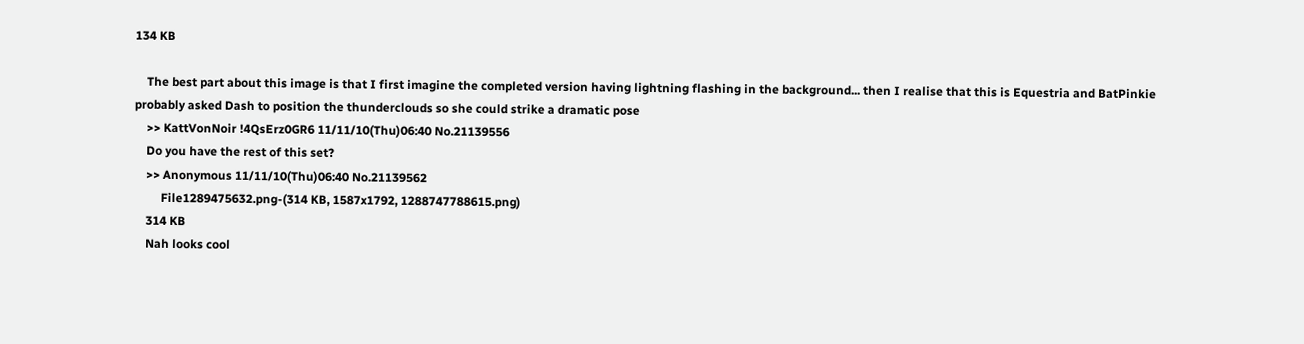134 KB

    The best part about this image is that I first imagine the completed version having lightning flashing in the background... then I realise that this is Equestria and BatPinkie probably asked Dash to position the thunderclouds so she could strike a dramatic pose
    >> KattVonNoir !4QsErz0GR6 11/11/10(Thu)06:40 No.21139556
    Do you have the rest of this set?
    >> Anonymous 11/11/10(Thu)06:40 No.21139562
         File1289475632.png-(314 KB, 1587x1792, 1288747788615.png)
    314 KB
    Nah looks cool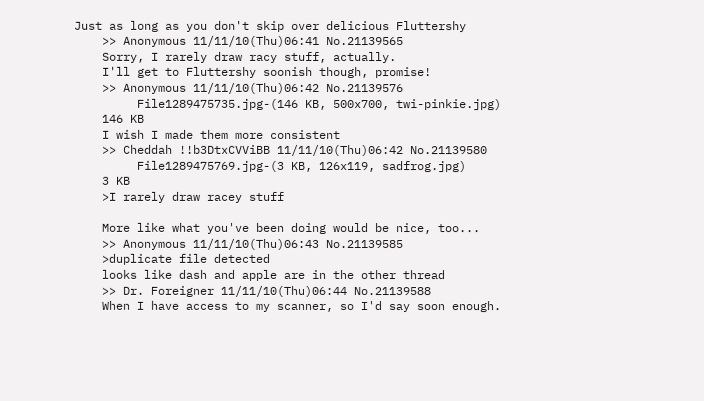Just as long as you don't skip over delicious Fluttershy
    >> Anonymous 11/11/10(Thu)06:41 No.21139565
    Sorry, I rarely draw racy stuff, actually.
    I'll get to Fluttershy soonish though, promise!
    >> Anonymous 11/11/10(Thu)06:42 No.21139576
         File1289475735.jpg-(146 KB, 500x700, twi-pinkie.jpg)
    146 KB
    I wish I made them more consistent
    >> Cheddah !!b3DtxCVViBB 11/11/10(Thu)06:42 No.21139580
         File1289475769.jpg-(3 KB, 126x119, sadfrog.jpg)
    3 KB
    >I rarely draw racey stuff

    More like what you've been doing would be nice, too...
    >> Anonymous 11/11/10(Thu)06:43 No.21139585
    >duplicate file detected
    looks like dash and apple are in the other thread
    >> Dr. Foreigner 11/11/10(Thu)06:44 No.21139588
    When I have access to my scanner, so I'd say soon enough.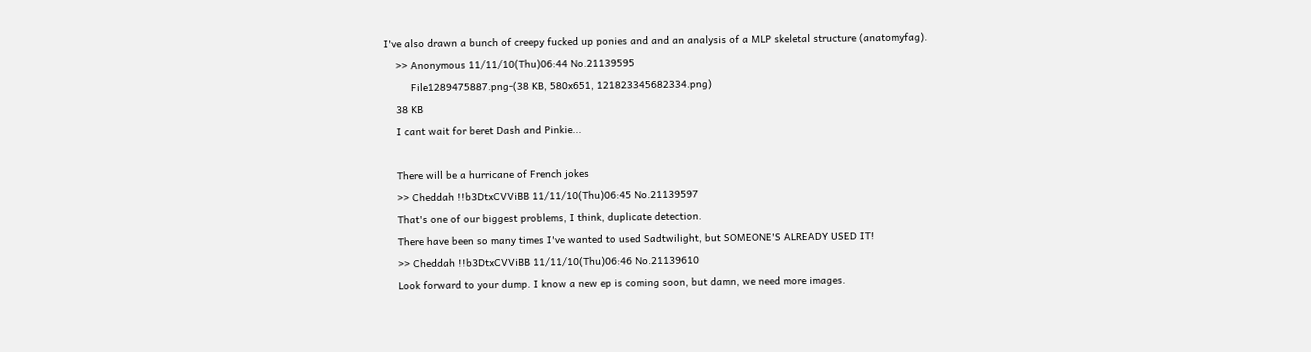I've also drawn a bunch of creepy fucked up ponies and and an analysis of a MLP skeletal structure (anatomyfag).
    >> Anonymous 11/11/10(Thu)06:44 No.21139595
         File1289475887.png-(38 KB, 580x651, 121823345682334.png)
    38 KB
    I cant wait for beret Dash and Pinkie...

    There will be a hurricane of French jokes
    >> Cheddah !!b3DtxCVViBB 11/11/10(Thu)06:45 No.21139597
    That's one of our biggest problems, I think, duplicate detection.
    There have been so many times I've wanted to used Sadtwilight, but SOMEONE'S ALREADY USED IT!
    >> Cheddah !!b3DtxCVViBB 11/11/10(Thu)06:46 No.21139610
    Look forward to your dump. I know a new ep is coming soon, but damn, we need more images.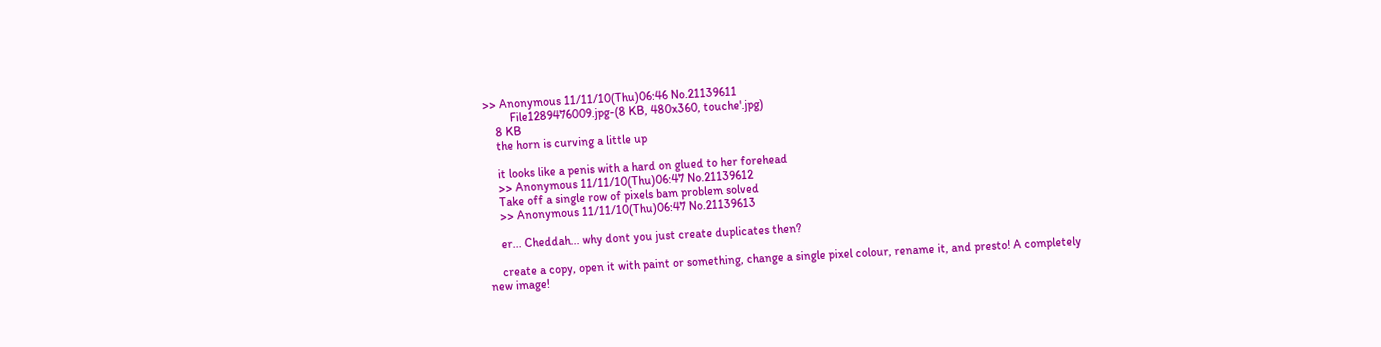>> Anonymous 11/11/10(Thu)06:46 No.21139611
         File1289476009.jpg-(8 KB, 480x360, touche'.jpg)
    8 KB
    the horn is curving a little up

    it looks like a penis with a hard on glued to her forehead
    >> Anonymous 11/11/10(Thu)06:47 No.21139612
    Take off a single row of pixels bam problem solved
    >> Anonymous 11/11/10(Thu)06:47 No.21139613

    er... Cheddah... why dont you just create duplicates then?

    create a copy, open it with paint or something, change a single pixel colour, rename it, and presto! A completely new image!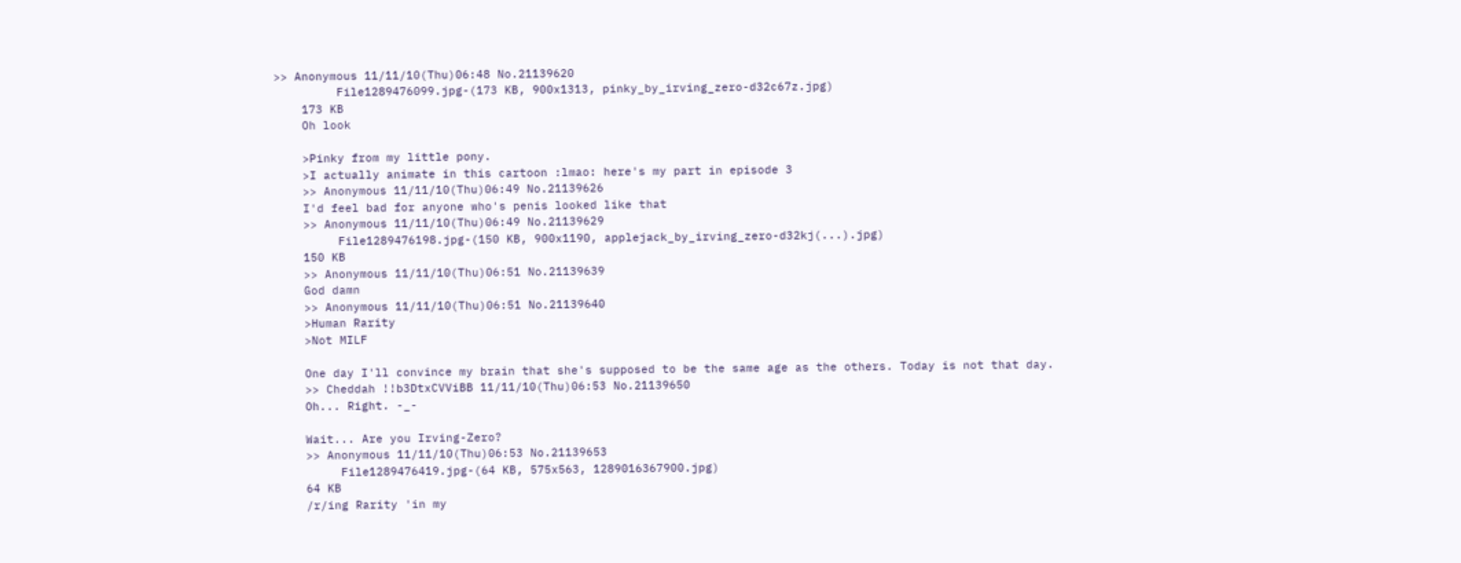>> Anonymous 11/11/10(Thu)06:48 No.21139620
         File1289476099.jpg-(173 KB, 900x1313, pinky_by_irving_zero-d32c67z.jpg)
    173 KB
    Oh look

    >Pinky from my little pony.
    >I actually animate in this cartoon :lmao: here's my part in episode 3
    >> Anonymous 11/11/10(Thu)06:49 No.21139626
    I'd feel bad for anyone who's penis looked like that
    >> Anonymous 11/11/10(Thu)06:49 No.21139629
         File1289476198.jpg-(150 KB, 900x1190, applejack_by_irving_zero-d32kj(...).jpg)
    150 KB
    >> Anonymous 11/11/10(Thu)06:51 No.21139639
    God damn
    >> Anonymous 11/11/10(Thu)06:51 No.21139640
    >Human Rarity
    >Not MILF

    One day I'll convince my brain that she's supposed to be the same age as the others. Today is not that day.
    >> Cheddah !!b3DtxCVViBB 11/11/10(Thu)06:53 No.21139650
    Oh... Right. -_-

    Wait... Are you Irving-Zero?
    >> Anonymous 11/11/10(Thu)06:53 No.21139653
         File1289476419.jpg-(64 KB, 575x563, 1289016367900.jpg)
    64 KB
    /r/ing Rarity 'in my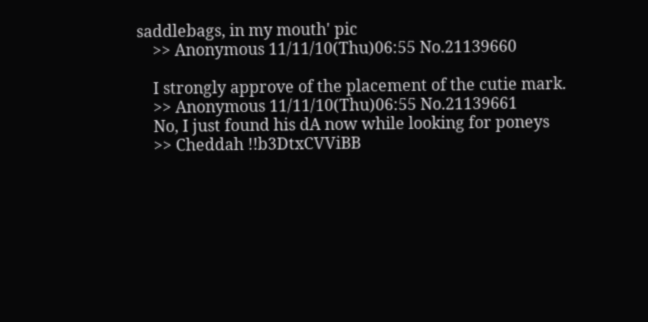saddlebags, in my mouth' pic
    >> Anonymous 11/11/10(Thu)06:55 No.21139660

    I strongly approve of the placement of the cutie mark.
    >> Anonymous 11/11/10(Thu)06:55 No.21139661
    No, I just found his dA now while looking for poneys
    >> Cheddah !!b3DtxCVViBB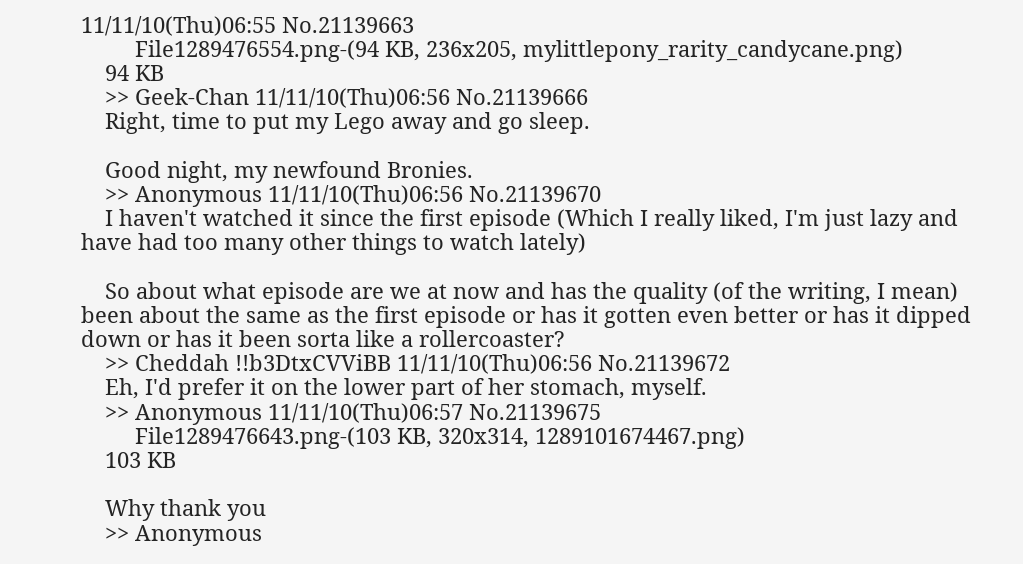11/11/10(Thu)06:55 No.21139663
         File1289476554.png-(94 KB, 236x205, mylittlepony_rarity_candycane.png)
    94 KB
    >> Geek-Chan 11/11/10(Thu)06:56 No.21139666
    Right, time to put my Lego away and go sleep.

    Good night, my newfound Bronies.
    >> Anonymous 11/11/10(Thu)06:56 No.21139670
    I haven't watched it since the first episode (Which I really liked, I'm just lazy and have had too many other things to watch lately)

    So about what episode are we at now and has the quality (of the writing, I mean) been about the same as the first episode or has it gotten even better or has it dipped down or has it been sorta like a rollercoaster?
    >> Cheddah !!b3DtxCVViBB 11/11/10(Thu)06:56 No.21139672
    Eh, I'd prefer it on the lower part of her stomach, myself.
    >> Anonymous 11/11/10(Thu)06:57 No.21139675
         File1289476643.png-(103 KB, 320x314, 1289101674467.png)
    103 KB

    Why thank you
    >> Anonymous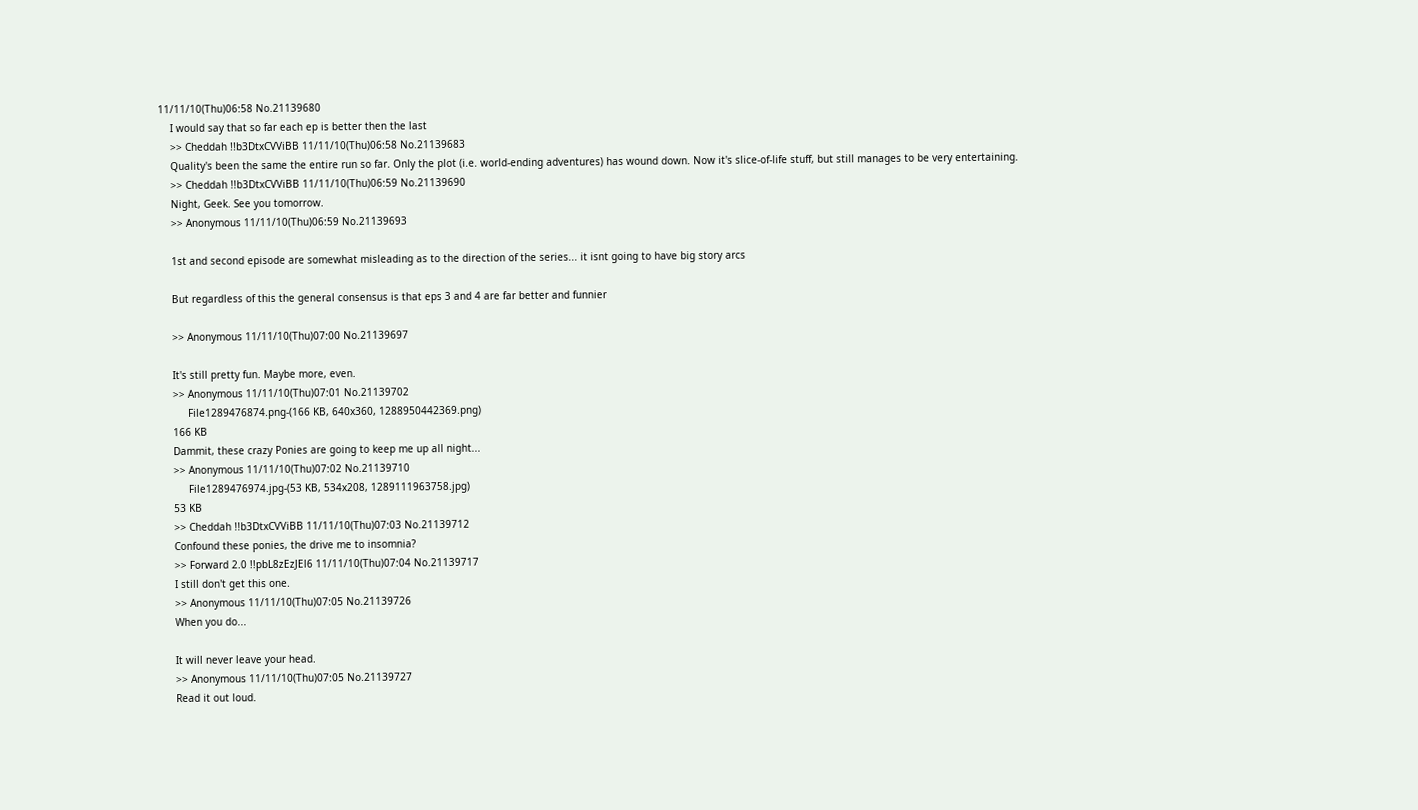11/11/10(Thu)06:58 No.21139680
    I would say that so far each ep is better then the last
    >> Cheddah !!b3DtxCVViBB 11/11/10(Thu)06:58 No.21139683
    Quality's been the same the entire run so far. Only the plot (i.e. world-ending adventures) has wound down. Now it's slice-of-life stuff, but still manages to be very entertaining.
    >> Cheddah !!b3DtxCVViBB 11/11/10(Thu)06:59 No.21139690
    Night, Geek. See you tomorrow.
    >> Anonymous 11/11/10(Thu)06:59 No.21139693

    1st and second episode are somewhat misleading as to the direction of the series... it isnt going to have big story arcs

    But regardless of this the general consensus is that eps 3 and 4 are far better and funnier

    >> Anonymous 11/11/10(Thu)07:00 No.21139697

    It's still pretty fun. Maybe more, even.
    >> Anonymous 11/11/10(Thu)07:01 No.21139702
         File1289476874.png-(166 KB, 640x360, 1288950442369.png)
    166 KB
    Dammit, these crazy Ponies are going to keep me up all night...
    >> Anonymous 11/11/10(Thu)07:02 No.21139710
         File1289476974.jpg-(53 KB, 534x208, 1289111963758.jpg)
    53 KB
    >> Cheddah !!b3DtxCVViBB 11/11/10(Thu)07:03 No.21139712
    Confound these ponies, the drive me to insomnia?
    >> Forward 2.0 !!pbL8zEzJEl6 11/11/10(Thu)07:04 No.21139717
    I still don't get this one.
    >> Anonymous 11/11/10(Thu)07:05 No.21139726
    When you do...

    It will never leave your head.
    >> Anonymous 11/11/10(Thu)07:05 No.21139727
    Read it out loud.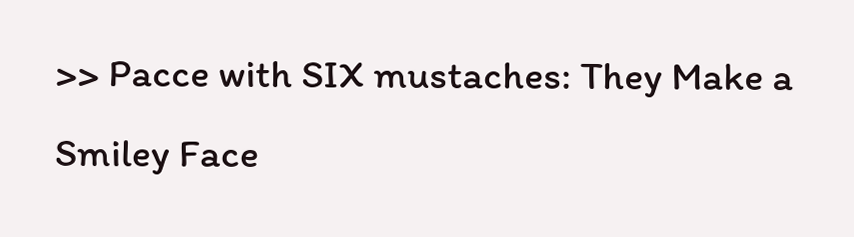>> Pacce with SIX mustaches: They Make a Smiley Face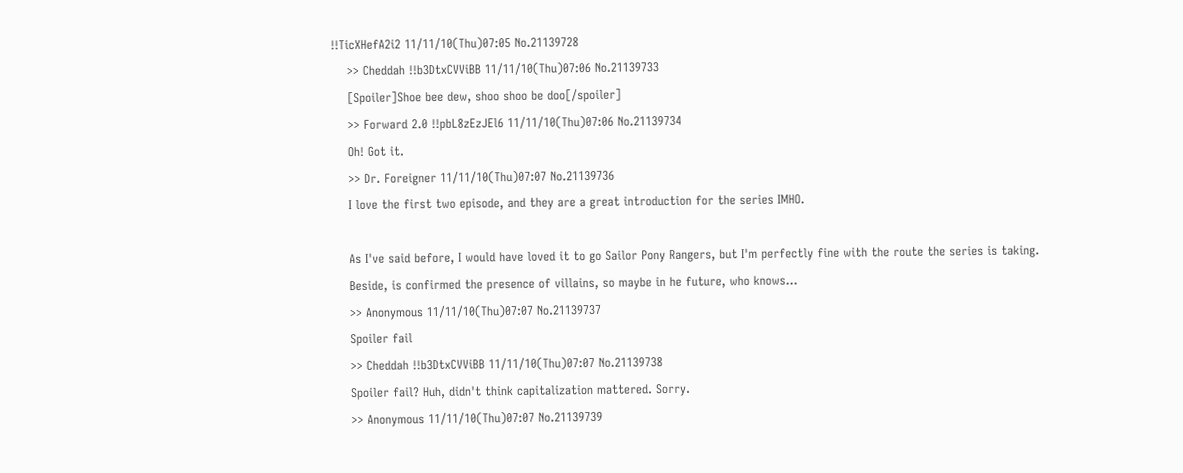!!TicXHefA2i2 11/11/10(Thu)07:05 No.21139728
    >> Cheddah !!b3DtxCVViBB 11/11/10(Thu)07:06 No.21139733
    [Spoiler]Shoe bee dew, shoo shoo be doo[/spoiler]
    >> Forward 2.0 !!pbL8zEzJEl6 11/11/10(Thu)07:06 No.21139734
    Oh! Got it.
    >> Dr. Foreigner 11/11/10(Thu)07:07 No.21139736
    I love the first two episode, and they are a great introduction for the series IMHO.

    As I've said before, I would have loved it to go Sailor Pony Rangers, but I'm perfectly fine with the route the series is taking.
    Beside, is confirmed the presence of villains, so maybe in he future, who knows...
    >> Anonymous 11/11/10(Thu)07:07 No.21139737
    Spoiler fail
    >> Cheddah !!b3DtxCVViBB 11/11/10(Thu)07:07 No.21139738
    Spoiler fail? Huh, didn't think capitalization mattered. Sorry.
    >> Anonymous 11/11/10(Thu)07:07 No.21139739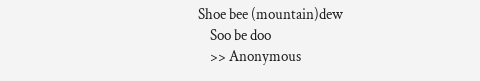Shoe bee (mountain)dew
    Soo be doo
    >> Anonymous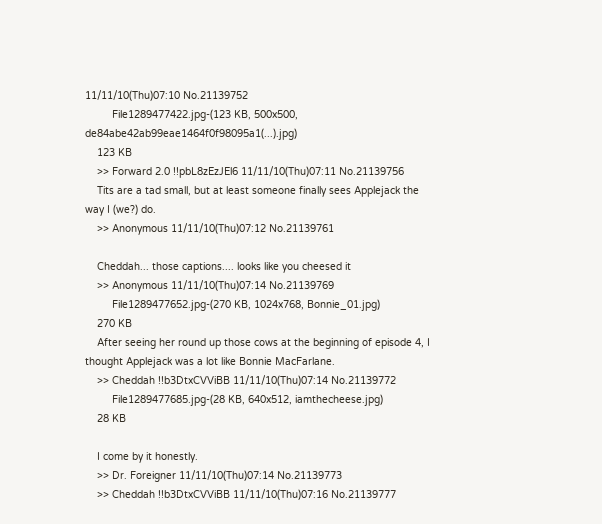11/11/10(Thu)07:10 No.21139752
         File1289477422.jpg-(123 KB, 500x500, de84abe42ab99eae1464f0f98095a1(...).jpg)
    123 KB
    >> Forward 2.0 !!pbL8zEzJEl6 11/11/10(Thu)07:11 No.21139756
    Tits are a tad small, but at least someone finally sees Applejack the way I (we?) do.
    >> Anonymous 11/11/10(Thu)07:12 No.21139761

    Cheddah... those captions.... looks like you cheesed it
    >> Anonymous 11/11/10(Thu)07:14 No.21139769
         File1289477652.jpg-(270 KB, 1024x768, Bonnie_01.jpg)
    270 KB
    After seeing her round up those cows at the beginning of episode 4, I thought Applejack was a lot like Bonnie MacFarlane.
    >> Cheddah !!b3DtxCVViBB 11/11/10(Thu)07:14 No.21139772
         File1289477685.jpg-(28 KB, 640x512, iamthecheese.jpg)
    28 KB

    I come by it honestly.
    >> Dr. Foreigner 11/11/10(Thu)07:14 No.21139773
    >> Cheddah !!b3DtxCVViBB 11/11/10(Thu)07:16 No.21139777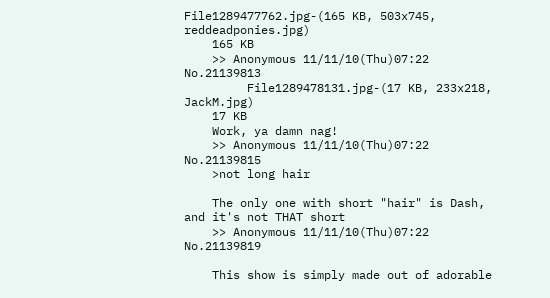File1289477762.jpg-(165 KB, 503x745, reddeadponies.jpg)
    165 KB
    >> Anonymous 11/11/10(Thu)07:22 No.21139813
         File1289478131.jpg-(17 KB, 233x218, JackM.jpg)
    17 KB
    Work, ya damn nag!
    >> Anonymous 11/11/10(Thu)07:22 No.21139815
    >not long hair

    The only one with short "hair" is Dash, and it's not THAT short
    >> Anonymous 11/11/10(Thu)07:22 No.21139819

    This show is simply made out of adorable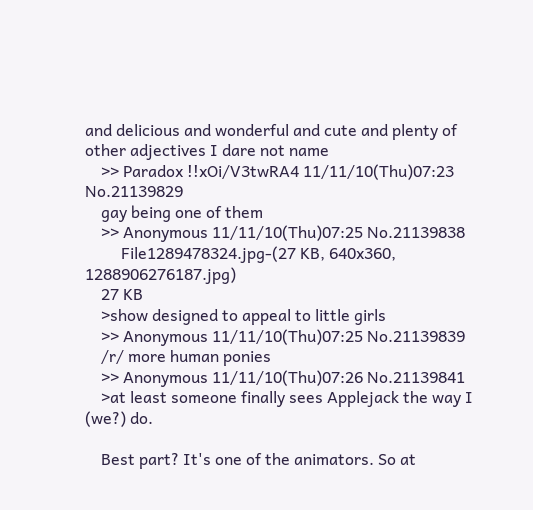and delicious and wonderful and cute and plenty of other adjectives I dare not name
    >> Paradox !!xOi/V3twRA4 11/11/10(Thu)07:23 No.21139829
    gay being one of them
    >> Anonymous 11/11/10(Thu)07:25 No.21139838
         File1289478324.jpg-(27 KB, 640x360, 1288906276187.jpg)
    27 KB
    >show designed to appeal to little girls
    >> Anonymous 11/11/10(Thu)07:25 No.21139839
    /r/ more human ponies
    >> Anonymous 11/11/10(Thu)07:26 No.21139841
    >at least someone finally sees Applejack the way I (we?) do.

    Best part? It's one of the animators. So at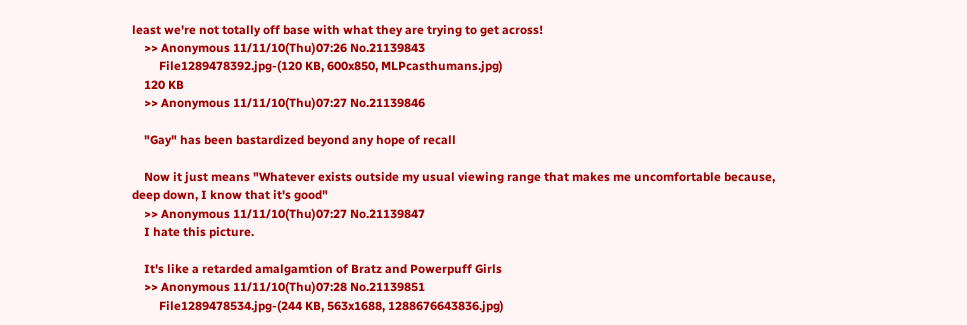least we're not totally off base with what they are trying to get across!
    >> Anonymous 11/11/10(Thu)07:26 No.21139843
         File1289478392.jpg-(120 KB, 600x850, MLPcasthumans.jpg)
    120 KB
    >> Anonymous 11/11/10(Thu)07:27 No.21139846

    "Gay" has been bastardized beyond any hope of recall

    Now it just means "Whatever exists outside my usual viewing range that makes me uncomfortable because, deep down, I know that it's good"
    >> Anonymous 11/11/10(Thu)07:27 No.21139847
    I hate this picture.

    It's like a retarded amalgamtion of Bratz and Powerpuff Girls
    >> Anonymous 11/11/10(Thu)07:28 No.21139851
         File1289478534.jpg-(244 KB, 563x1688, 1288676643836.jpg)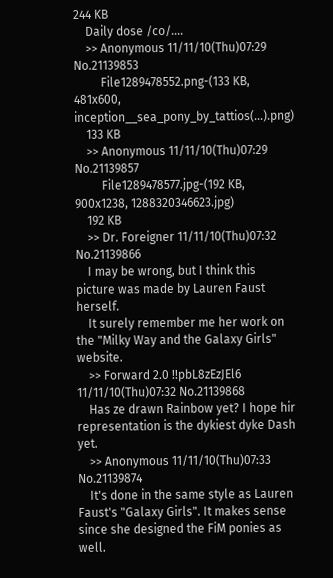244 KB
    Daily dose /co/....
    >> Anonymous 11/11/10(Thu)07:29 No.21139853
         File1289478552.png-(133 KB, 481x600, inception__sea_pony_by_tattios(...).png)
    133 KB
    >> Anonymous 11/11/10(Thu)07:29 No.21139857
         File1289478577.jpg-(192 KB, 900x1238, 1288320346623.jpg)
    192 KB
    >> Dr. Foreigner 11/11/10(Thu)07:32 No.21139866
    I may be wrong, but I think this picture was made by Lauren Faust herself.
    It surely remember me her work on the "Milky Way and the Galaxy Girls" website.
    >> Forward 2.0 !!pbL8zEzJEl6 11/11/10(Thu)07:32 No.21139868
    Has ze drawn Rainbow yet? I hope hir representation is the dykiest dyke Dash yet.
    >> Anonymous 11/11/10(Thu)07:33 No.21139874
    It's done in the same style as Lauren Faust's "Galaxy Girls". It makes sense since she designed the FiM ponies as well.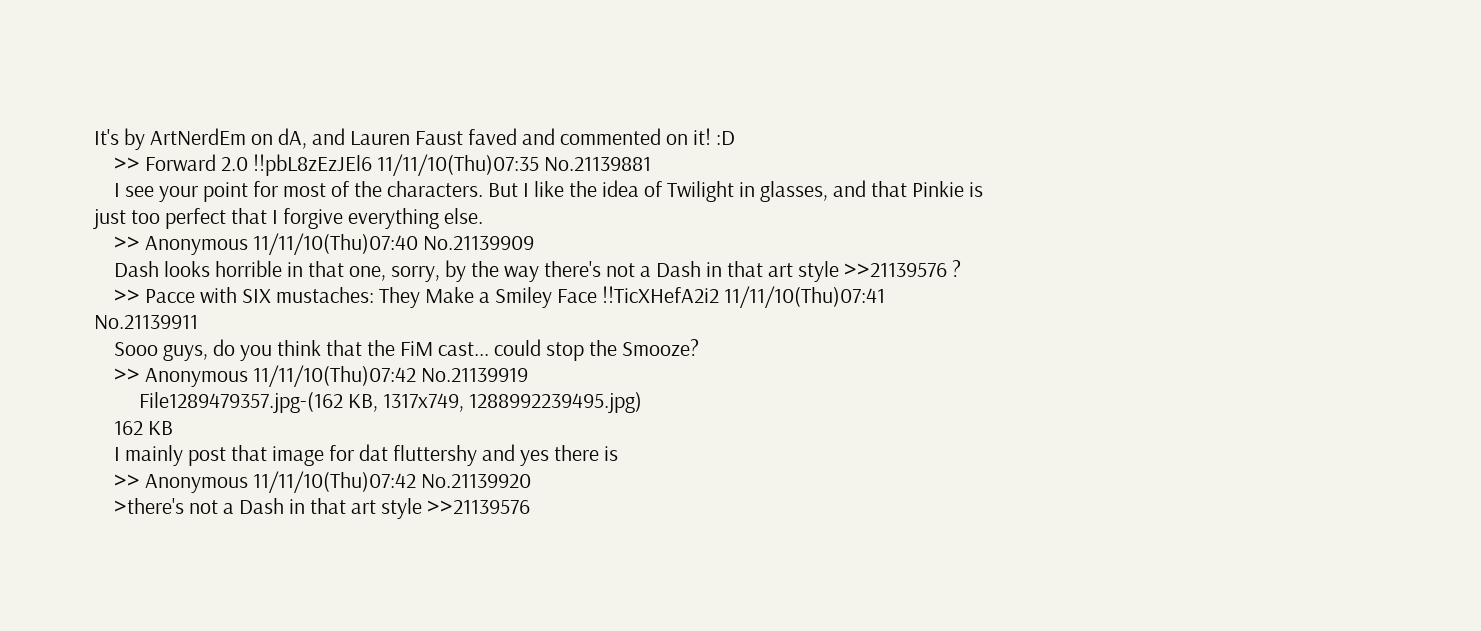It's by ArtNerdEm on dA, and Lauren Faust faved and commented on it! :D
    >> Forward 2.0 !!pbL8zEzJEl6 11/11/10(Thu)07:35 No.21139881
    I see your point for most of the characters. But I like the idea of Twilight in glasses, and that Pinkie is just too perfect that I forgive everything else.
    >> Anonymous 11/11/10(Thu)07:40 No.21139909
    Dash looks horrible in that one, sorry, by the way there's not a Dash in that art style >>21139576 ?
    >> Pacce with SIX mustaches: They Make a Smiley Face !!TicXHefA2i2 11/11/10(Thu)07:41 No.21139911
    Sooo guys, do you think that the FiM cast... could stop the Smooze?
    >> Anonymous 11/11/10(Thu)07:42 No.21139919
         File1289479357.jpg-(162 KB, 1317x749, 1288992239495.jpg)
    162 KB
    I mainly post that image for dat fluttershy and yes there is
    >> Anonymous 11/11/10(Thu)07:42 No.21139920
    >there's not a Dash in that art style >>21139576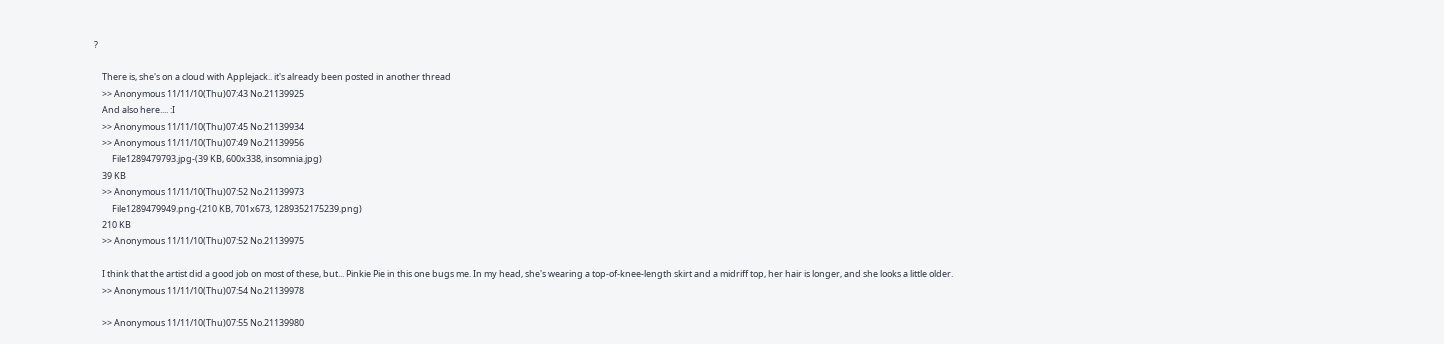?

    There is, she's on a cloud with Applejack.. it's already been posted in another thread
    >> Anonymous 11/11/10(Thu)07:43 No.21139925
    And also here.... :I
    >> Anonymous 11/11/10(Thu)07:45 No.21139934
    >> Anonymous 11/11/10(Thu)07:49 No.21139956
         File1289479793.jpg-(39 KB, 600x338, insomnia.jpg)
    39 KB
    >> Anonymous 11/11/10(Thu)07:52 No.21139973
         File1289479949.png-(210 KB, 701x673, 1289352175239.png)
    210 KB
    >> Anonymous 11/11/10(Thu)07:52 No.21139975

    I think that the artist did a good job on most of these, but... Pinkie Pie in this one bugs me. In my head, she's wearing a top-of-knee-length skirt and a midriff top, her hair is longer, and she looks a little older.
    >> Anonymous 11/11/10(Thu)07:54 No.21139978

    >> Anonymous 11/11/10(Thu)07:55 No.21139980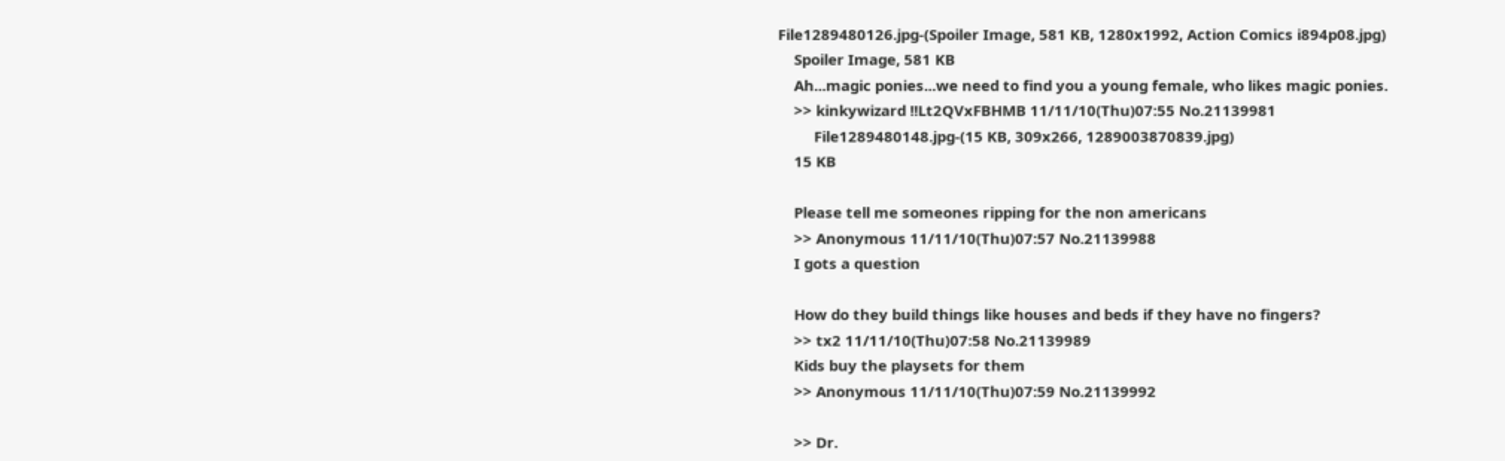File1289480126.jpg-(Spoiler Image, 581 KB, 1280x1992, Action Comics i894p08.jpg)
    Spoiler Image, 581 KB
    Ah...magic ponies...we need to find you a young female, who likes magic ponies.
    >> kinkywizard !!Lt2QVxFBHMB 11/11/10(Thu)07:55 No.21139981
         File1289480148.jpg-(15 KB, 309x266, 1289003870839.jpg)
    15 KB

    Please tell me someones ripping for the non americans
    >> Anonymous 11/11/10(Thu)07:57 No.21139988
    I gots a question

    How do they build things like houses and beds if they have no fingers?
    >> tx2 11/11/10(Thu)07:58 No.21139989
    Kids buy the playsets for them
    >> Anonymous 11/11/10(Thu)07:59 No.21139992

    >> Dr.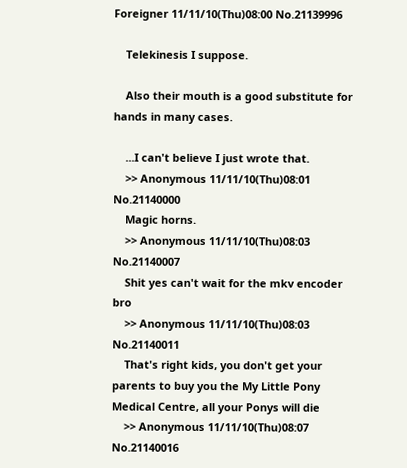Foreigner 11/11/10(Thu)08:00 No.21139996

    Telekinesis I suppose.

    Also their mouth is a good substitute for hands in many cases.

    ...I can't believe I just wrote that.
    >> Anonymous 11/11/10(Thu)08:01 No.21140000
    Magic horns.
    >> Anonymous 11/11/10(Thu)08:03 No.21140007
    Shit yes can't wait for the mkv encoder bro
    >> Anonymous 11/11/10(Thu)08:03 No.21140011
    That's right kids, you don't get your parents to buy you the My Little Pony Medical Centre, all your Ponys will die
    >> Anonymous 11/11/10(Thu)08:07 No.21140016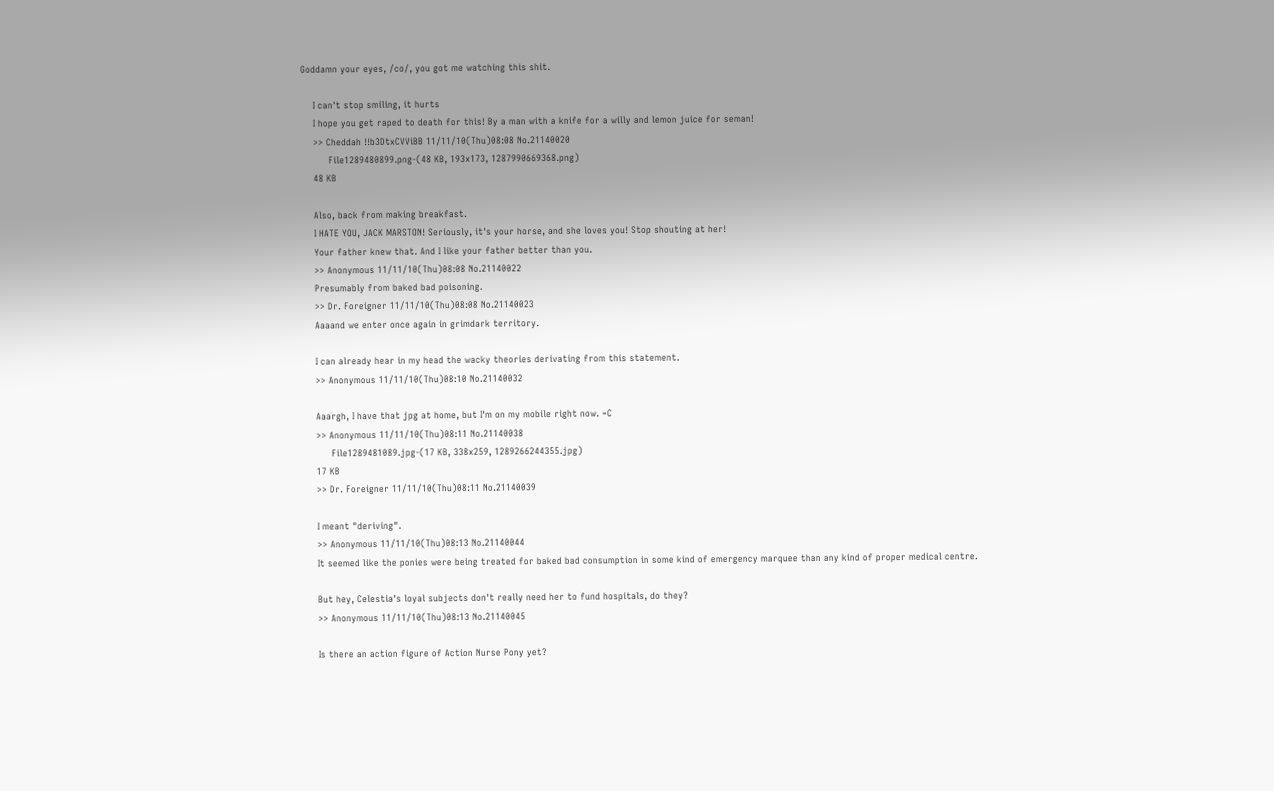Goddamn your eyes, /co/, you got me watching this shit.

    I can't stop smiling, it hurts
    I hope you get raped to death for this! By a man with a knife for a willy and lemon juice for seman!
    >> Cheddah !!b3DtxCVViBB 11/11/10(Thu)08:08 No.21140020
         File1289480899.png-(48 KB, 193x173, 1287990669368.png)
    48 KB

    Also, back from making breakfast.
    I HATE YOU, JACK MARSTON! Seriously, it's your horse, and she loves you! Stop shouting at her!
    Your father knew that. And I like your father better than you.
    >> Anonymous 11/11/10(Thu)08:08 No.21140022
    Presumably from baked bad poisoning.
    >> Dr. Foreigner 11/11/10(Thu)08:08 No.21140023
    Aaaand we enter once again in grimdark territory.

    I can already hear in my head the wacky theories derivating from this statement.
    >> Anonymous 11/11/10(Thu)08:10 No.21140032

    Aaargh, I have that jpg at home, but I'm on my mobile right now. =C
    >> Anonymous 11/11/10(Thu)08:11 No.21140038
         File1289481089.jpg-(17 KB, 338x259, 1289266244355.jpg)
    17 KB
    >> Dr. Foreigner 11/11/10(Thu)08:11 No.21140039

    I meant "deriving".
    >> Anonymous 11/11/10(Thu)08:13 No.21140044
    It seemed like the ponies were being treated for baked bad consumption in some kind of emergency marquee than any kind of proper medical centre.

    But hey, Celestia's loyal subjects don't really need her to fund hospitals, do they?
    >> Anonymous 11/11/10(Thu)08:13 No.21140045

    Is there an action figure of Action Nurse Pony yet?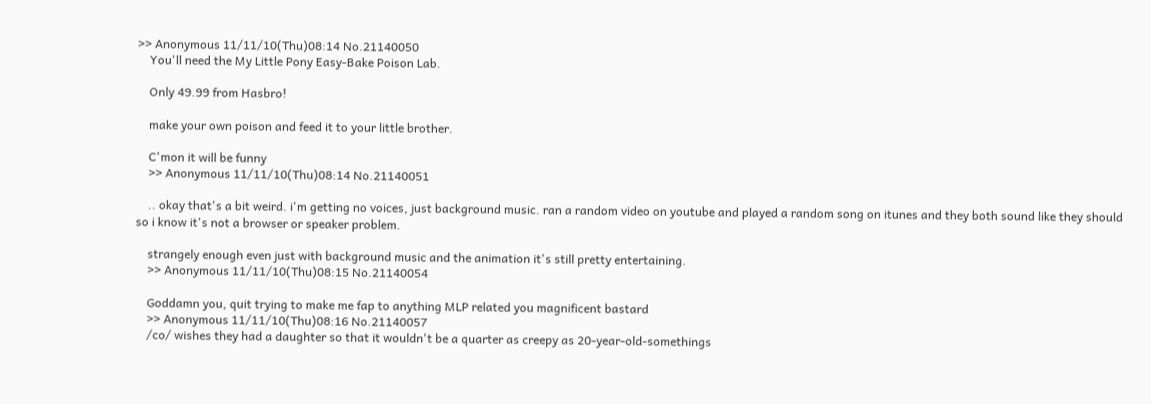>> Anonymous 11/11/10(Thu)08:14 No.21140050
    You'll need the My Little Pony Easy-Bake Poison Lab.

    Only 49.99 from Hasbro!

    make your own poison and feed it to your little brother.

    C'mon it will be funny
    >> Anonymous 11/11/10(Thu)08:14 No.21140051

    .. okay that's a bit weird. i'm getting no voices, just background music. ran a random video on youtube and played a random song on itunes and they both sound like they should so i know it's not a browser or speaker problem.

    strangely enough even just with background music and the animation it's still pretty entertaining.
    >> Anonymous 11/11/10(Thu)08:15 No.21140054

    Goddamn you, quit trying to make me fap to anything MLP related you magnificent bastard
    >> Anonymous 11/11/10(Thu)08:16 No.21140057
    /co/ wishes they had a daughter so that it wouldn't be a quarter as creepy as 20-year-old-somethings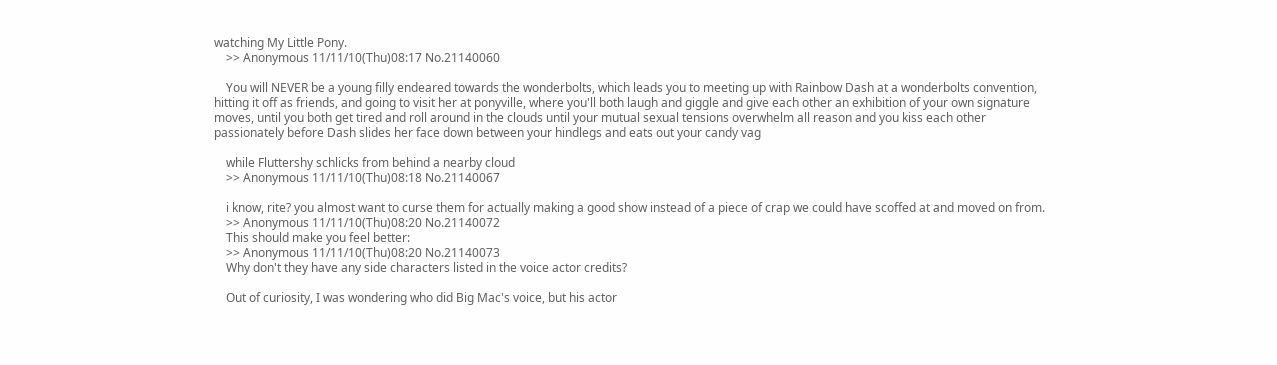watching My Little Pony.
    >> Anonymous 11/11/10(Thu)08:17 No.21140060

    You will NEVER be a young filly endeared towards the wonderbolts, which leads you to meeting up with Rainbow Dash at a wonderbolts convention, hitting it off as friends, and going to visit her at ponyville, where you'll both laugh and giggle and give each other an exhibition of your own signature moves, until you both get tired and roll around in the clouds until your mutual sexual tensions overwhelm all reason and you kiss each other passionately before Dash slides her face down between your hindlegs and eats out your candy vag

    while Fluttershy schlicks from behind a nearby cloud
    >> Anonymous 11/11/10(Thu)08:18 No.21140067

    i know, rite? you almost want to curse them for actually making a good show instead of a piece of crap we could have scoffed at and moved on from.
    >> Anonymous 11/11/10(Thu)08:20 No.21140072
    This should make you feel better:
    >> Anonymous 11/11/10(Thu)08:20 No.21140073
    Why don't they have any side characters listed in the voice actor credits?

    Out of curiosity, I was wondering who did Big Mac's voice, but his actor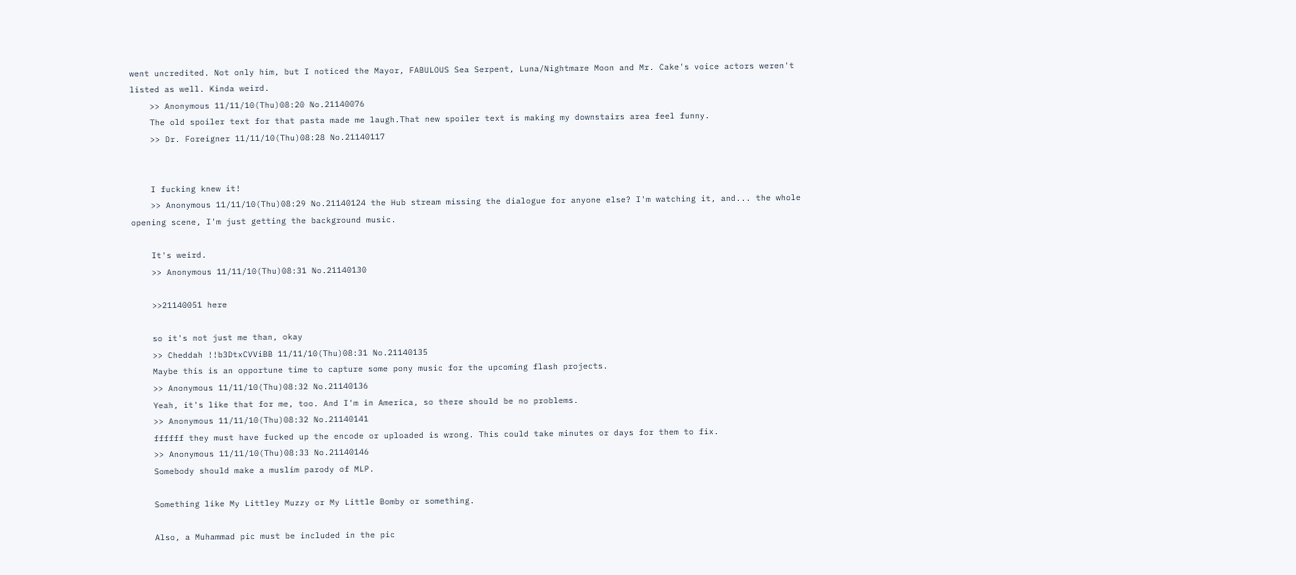went uncredited. Not only him, but I noticed the Mayor, FABULOUS Sea Serpent, Luna/Nightmare Moon and Mr. Cake's voice actors weren't listed as well. Kinda weird.
    >> Anonymous 11/11/10(Thu)08:20 No.21140076
    The old spoiler text for that pasta made me laugh.That new spoiler text is making my downstairs area feel funny.
    >> Dr. Foreigner 11/11/10(Thu)08:28 No.21140117


    I fucking knew it!
    >> Anonymous 11/11/10(Thu)08:29 No.21140124 the Hub stream missing the dialogue for anyone else? I'm watching it, and... the whole opening scene, I'm just getting the background music.

    It's weird.
    >> Anonymous 11/11/10(Thu)08:31 No.21140130

    >>21140051 here

    so it's not just me than, okay
    >> Cheddah !!b3DtxCVViBB 11/11/10(Thu)08:31 No.21140135
    Maybe this is an opportune time to capture some pony music for the upcoming flash projects.
    >> Anonymous 11/11/10(Thu)08:32 No.21140136
    Yeah, it's like that for me, too. And I'm in America, so there should be no problems.
    >> Anonymous 11/11/10(Thu)08:32 No.21140141
    ffffff they must have fucked up the encode or uploaded is wrong. This could take minutes or days for them to fix.
    >> Anonymous 11/11/10(Thu)08:33 No.21140146
    Somebody should make a muslim parody of MLP.

    Something like My Littley Muzzy or My Little Bomby or something.

    Also, a Muhammad pic must be included in the pic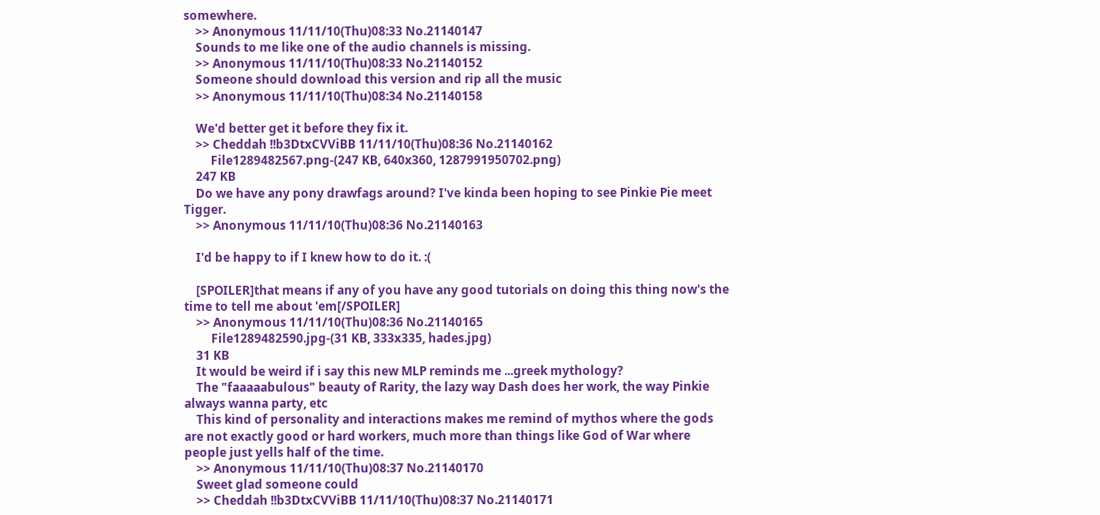somewhere.
    >> Anonymous 11/11/10(Thu)08:33 No.21140147
    Sounds to me like one of the audio channels is missing.
    >> Anonymous 11/11/10(Thu)08:33 No.21140152
    Someone should download this version and rip all the music
    >> Anonymous 11/11/10(Thu)08:34 No.21140158

    We'd better get it before they fix it.
    >> Cheddah !!b3DtxCVViBB 11/11/10(Thu)08:36 No.21140162
         File1289482567.png-(247 KB, 640x360, 1287991950702.png)
    247 KB
    Do we have any pony drawfags around? I've kinda been hoping to see Pinkie Pie meet Tigger.
    >> Anonymous 11/11/10(Thu)08:36 No.21140163

    I'd be happy to if I knew how to do it. :(

    [SPOILER]that means if any of you have any good tutorials on doing this thing now's the time to tell me about 'em[/SPOILER]
    >> Anonymous 11/11/10(Thu)08:36 No.21140165
         File1289482590.jpg-(31 KB, 333x335, hades.jpg)
    31 KB
    It would be weird if i say this new MLP reminds me ...greek mythology?
    The "faaaaabulous" beauty of Rarity, the lazy way Dash does her work, the way Pinkie always wanna party, etc
    This kind of personality and interactions makes me remind of mythos where the gods are not exactly good or hard workers, much more than things like God of War where people just yells half of the time.
    >> Anonymous 11/11/10(Thu)08:37 No.21140170
    Sweet glad someone could
    >> Cheddah !!b3DtxCVViBB 11/11/10(Thu)08:37 No.21140171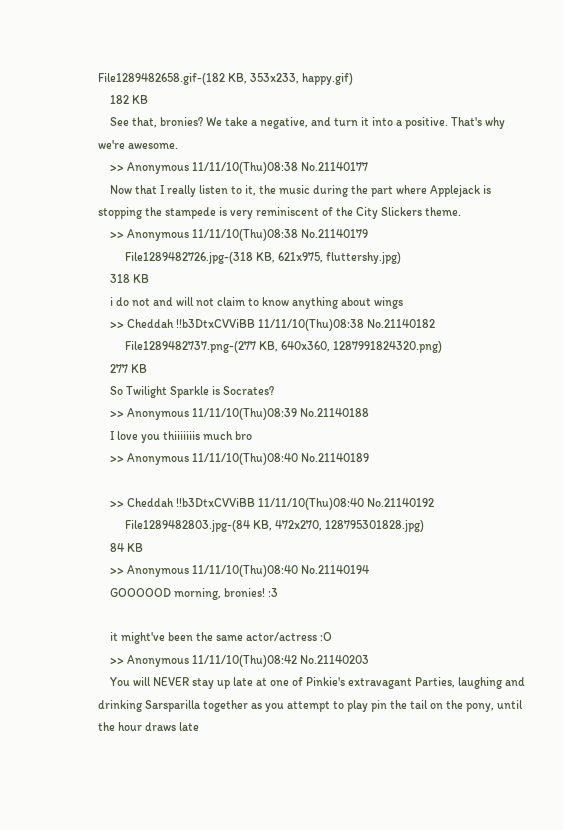File1289482658.gif-(182 KB, 353x233, happy.gif)
    182 KB
    See that, bronies? We take a negative, and turn it into a positive. That's why we're awesome.
    >> Anonymous 11/11/10(Thu)08:38 No.21140177
    Now that I really listen to it, the music during the part where Applejack is stopping the stampede is very reminiscent of the City Slickers theme.
    >> Anonymous 11/11/10(Thu)08:38 No.21140179
         File1289482726.jpg-(318 KB, 621x975, fluttershy.jpg)
    318 KB
    i do not and will not claim to know anything about wings
    >> Cheddah !!b3DtxCVViBB 11/11/10(Thu)08:38 No.21140182
         File1289482737.png-(277 KB, 640x360, 1287991824320.png)
    277 KB
    So Twilight Sparkle is Socrates?
    >> Anonymous 11/11/10(Thu)08:39 No.21140188
    I love you thiiiiiiis much bro
    >> Anonymous 11/11/10(Thu)08:40 No.21140189

    >> Cheddah !!b3DtxCVViBB 11/11/10(Thu)08:40 No.21140192
         File1289482803.jpg-(84 KB, 472x270, 128795301828.jpg)
    84 KB
    >> Anonymous 11/11/10(Thu)08:40 No.21140194
    GOOOOOD morning, bronies! :3

    it might've been the same actor/actress :O
    >> Anonymous 11/11/10(Thu)08:42 No.21140203
    You will NEVER stay up late at one of Pinkie's extravagant Parties, laughing and drinking Sarsparilla together as you attempt to play pin the tail on the pony, until the hour draws late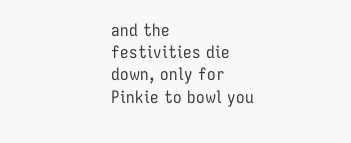and the festivities die down, only for Pinkie to bowl you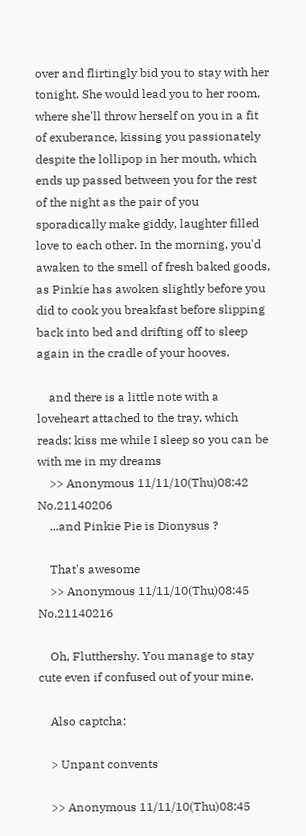over and flirtingly bid you to stay with her tonight. She would lead you to her room, where she'll throw herself on you in a fit of exuberance, kissing you passionately despite the lollipop in her mouth, which ends up passed between you for the rest of the night as the pair of you sporadically make giddy, laughter filled love to each other. In the morning, you'd awaken to the smell of fresh baked goods, as Pinkie has awoken slightly before you did to cook you breakfast before slipping back into bed and drifting off to sleep again in the cradle of your hooves.

    and there is a little note with a loveheart attached to the tray, which reads: kiss me while I sleep so you can be with me in my dreams
    >> Anonymous 11/11/10(Thu)08:42 No.21140206
    ...and Pinkie Pie is Dionysus ?

    That's awesome
    >> Anonymous 11/11/10(Thu)08:45 No.21140216

    Oh, Flutthershy. You manage to stay cute even if confused out of your mine.

    Also captcha:

    > Unpant convents

    >> Anonymous 11/11/10(Thu)08:45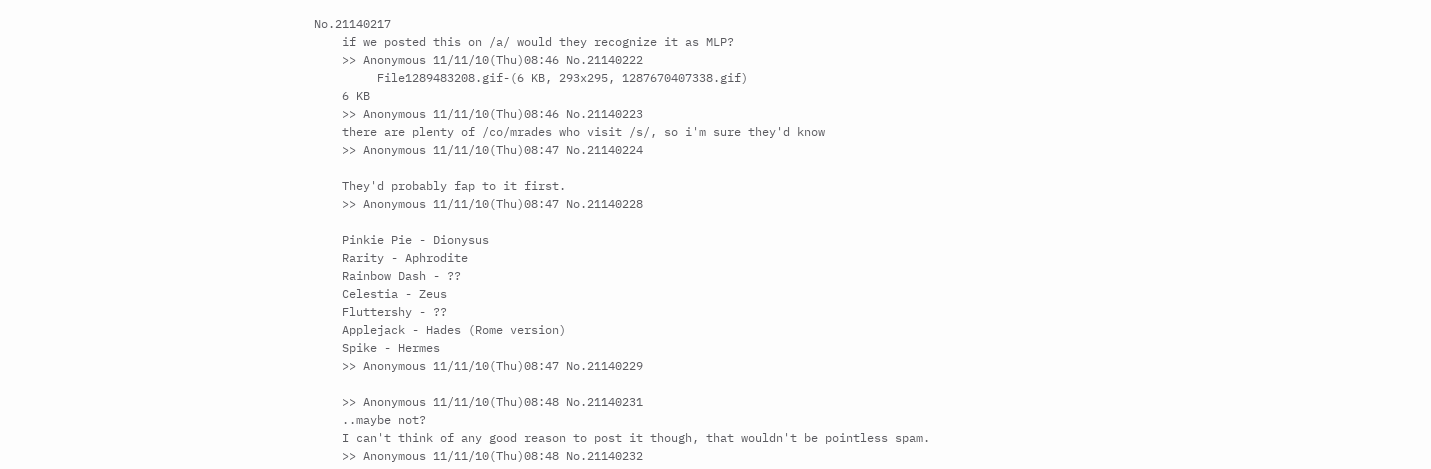No.21140217
    if we posted this on /a/ would they recognize it as MLP?
    >> Anonymous 11/11/10(Thu)08:46 No.21140222
         File1289483208.gif-(6 KB, 293x295, 1287670407338.gif)
    6 KB
    >> Anonymous 11/11/10(Thu)08:46 No.21140223
    there are plenty of /co/mrades who visit /s/, so i'm sure they'd know
    >> Anonymous 11/11/10(Thu)08:47 No.21140224

    They'd probably fap to it first.
    >> Anonymous 11/11/10(Thu)08:47 No.21140228

    Pinkie Pie - Dionysus
    Rarity - Aphrodite
    Rainbow Dash - ??
    Celestia - Zeus
    Fluttershy - ??
    Applejack - Hades (Rome version)
    Spike - Hermes
    >> Anonymous 11/11/10(Thu)08:47 No.21140229

    >> Anonymous 11/11/10(Thu)08:48 No.21140231
    ..maybe not?
    I can't think of any good reason to post it though, that wouldn't be pointless spam.
    >> Anonymous 11/11/10(Thu)08:48 No.21140232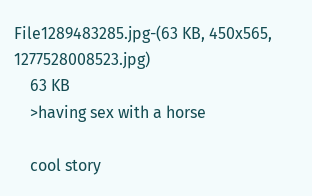File1289483285.jpg-(63 KB, 450x565, 1277528008523.jpg)
    63 KB
    >having sex with a horse

    cool story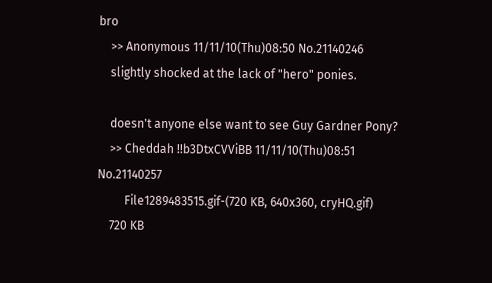bro
    >> Anonymous 11/11/10(Thu)08:50 No.21140246
    slightly shocked at the lack of "hero" ponies.

    doesn't anyone else want to see Guy Gardner Pony?
    >> Cheddah !!b3DtxCVViBB 11/11/10(Thu)08:51 No.21140257
         File1289483515.gif-(720 KB, 640x360, cryHQ.gif)
    720 KB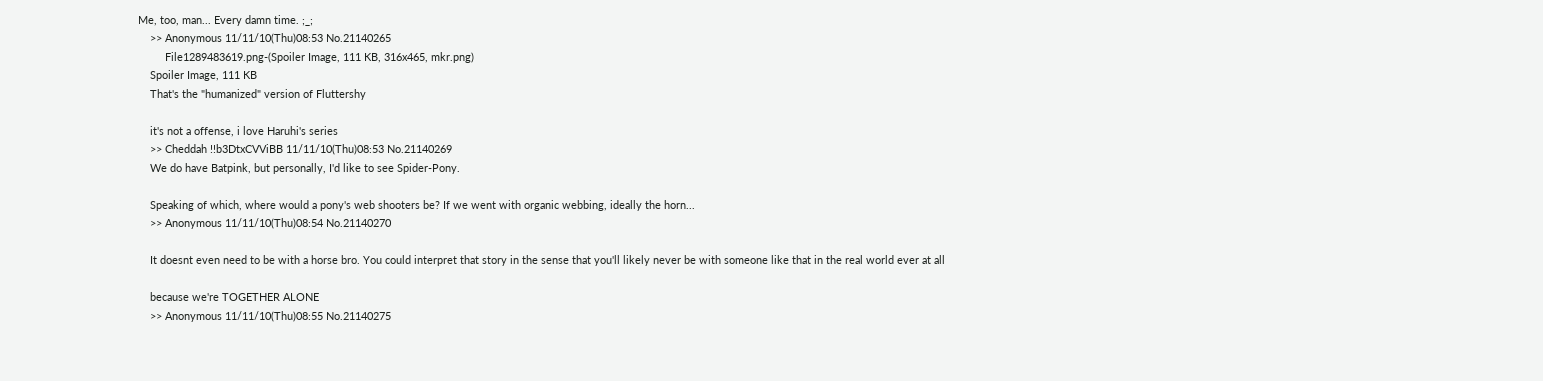Me, too, man... Every damn time. ;_;
    >> Anonymous 11/11/10(Thu)08:53 No.21140265
         File1289483619.png-(Spoiler Image, 111 KB, 316x465, mkr.png)
    Spoiler Image, 111 KB
    That's the "humanized" version of Fluttershy

    it's not a offense, i love Haruhi's series
    >> Cheddah !!b3DtxCVViBB 11/11/10(Thu)08:53 No.21140269
    We do have Batpink, but personally, I'd like to see Spider-Pony.

    Speaking of which, where would a pony's web shooters be? If we went with organic webbing, ideally the horn...
    >> Anonymous 11/11/10(Thu)08:54 No.21140270

    It doesnt even need to be with a horse bro. You could interpret that story in the sense that you'll likely never be with someone like that in the real world ever at all

    because we're TOGETHER ALONE
    >> Anonymous 11/11/10(Thu)08:55 No.21140275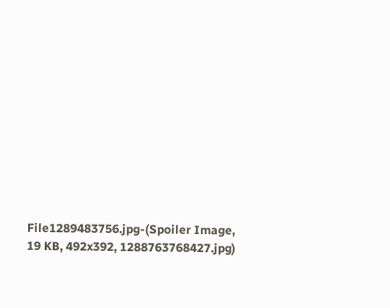File1289483756.jpg-(Spoiler Image, 19 KB, 492x392, 1288763768427.jpg)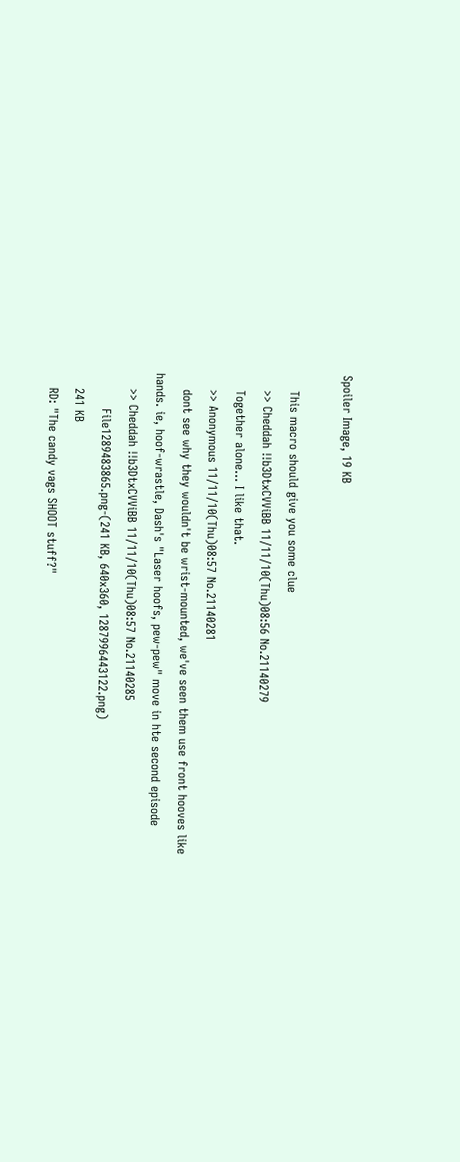Spoiler Image, 19 KB

    This macro should give you some clue
    >> Cheddah !!b3DtxCVViBB 11/11/10(Thu)08:56 No.21140279
    Together alone... I like that.
    >> Anonymous 11/11/10(Thu)08:57 No.21140281
    dont see why they wouldn't be wrist-mounted, we've seen them use front hooves like hands. ie, hoof-wrastle, Dash's "Laser hoofs, pew-pew" move in hte second episode
    >> Cheddah !!b3DtxCVViBB 11/11/10(Thu)08:57 No.21140285
         File1289483865.png-(241 KB, 640x360, 1287996443122.png)
    241 KB
    RD: "The candy vags SHOOT stuff?"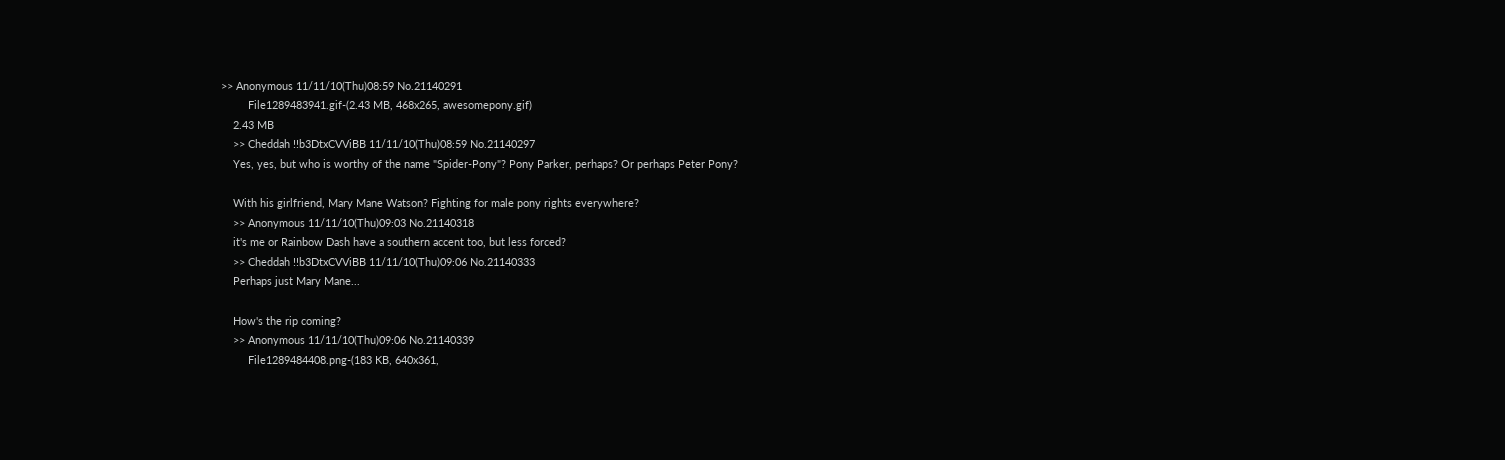>> Anonymous 11/11/10(Thu)08:59 No.21140291
         File1289483941.gif-(2.43 MB, 468x265, awesomepony.gif)
    2.43 MB
    >> Cheddah !!b3DtxCVViBB 11/11/10(Thu)08:59 No.21140297
    Yes, yes, but who is worthy of the name "Spider-Pony"? Pony Parker, perhaps? Or perhaps Peter Pony?

    With his girlfriend, Mary Mane Watson? Fighting for male pony rights everywhere?
    >> Anonymous 11/11/10(Thu)09:03 No.21140318
    it's me or Rainbow Dash have a southern accent too, but less forced?
    >> Cheddah !!b3DtxCVViBB 11/11/10(Thu)09:06 No.21140333
    Perhaps just Mary Mane...

    How's the rip coming?
    >> Anonymous 11/11/10(Thu)09:06 No.21140339
         File1289484408.png-(183 KB, 640x361,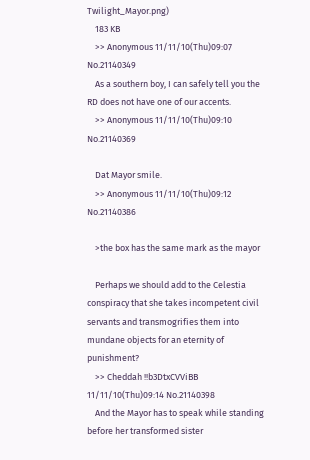Twilight_Mayor.png)
    183 KB
    >> Anonymous 11/11/10(Thu)09:07 No.21140349
    As a southern boy, I can safely tell you the RD does not have one of our accents.
    >> Anonymous 11/11/10(Thu)09:10 No.21140369

    Dat Mayor smile.
    >> Anonymous 11/11/10(Thu)09:12 No.21140386

    >the box has the same mark as the mayor

    Perhaps we should add to the Celestia conspiracy that she takes incompetent civil servants and transmogrifies them into mundane objects for an eternity of punishment?
    >> Cheddah !!b3DtxCVViBB 11/11/10(Thu)09:14 No.21140398
    And the Mayor has to speak while standing before her transformed sister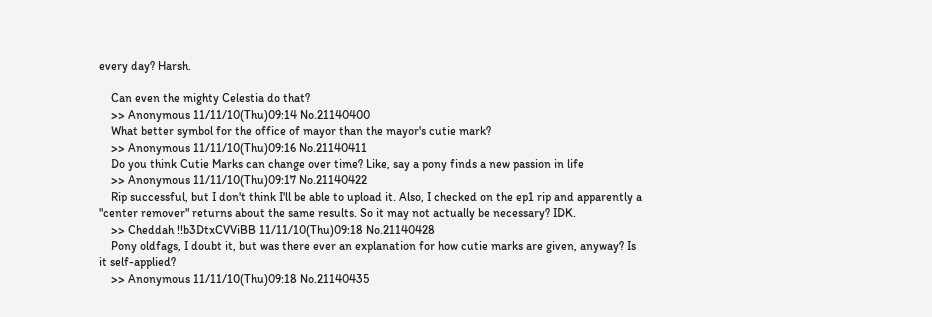every day? Harsh.

    Can even the mighty Celestia do that?
    >> Anonymous 11/11/10(Thu)09:14 No.21140400
    What better symbol for the office of mayor than the mayor's cutie mark?
    >> Anonymous 11/11/10(Thu)09:16 No.21140411
    Do you think Cutie Marks can change over time? Like, say a pony finds a new passion in life
    >> Anonymous 11/11/10(Thu)09:17 No.21140422
    Rip successful, but I don't think I'll be able to upload it. Also, I checked on the ep1 rip and apparently a "center remover" returns about the same results. So it may not actually be necessary? IDK.
    >> Cheddah !!b3DtxCVViBB 11/11/10(Thu)09:18 No.21140428
    Pony oldfags, I doubt it, but was there ever an explanation for how cutie marks are given, anyway? Is it self-applied?
    >> Anonymous 11/11/10(Thu)09:18 No.21140435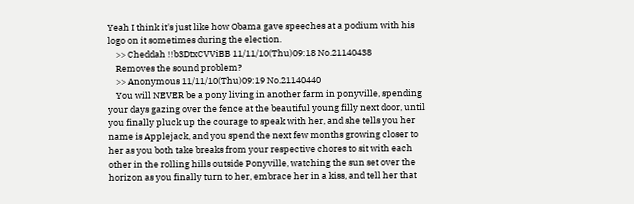Yeah I think it's just like how Obama gave speeches at a podium with his logo on it sometimes during the election.
    >> Cheddah !!b3DtxCVViBB 11/11/10(Thu)09:18 No.21140438
    Removes the sound problem?
    >> Anonymous 11/11/10(Thu)09:19 No.21140440
    You will NEVER be a pony living in another farm in ponyville, spending your days gazing over the fence at the beautiful young filly next door, until you finally pluck up the courage to speak with her, and she tells you her name is Applejack, and you spend the next few months growing closer to her as you both take breaks from your respective chores to sit with each other in the rolling hills outside Ponyville, watching the sun set over the horizon as you finally turn to her, embrace her in a kiss, and tell her that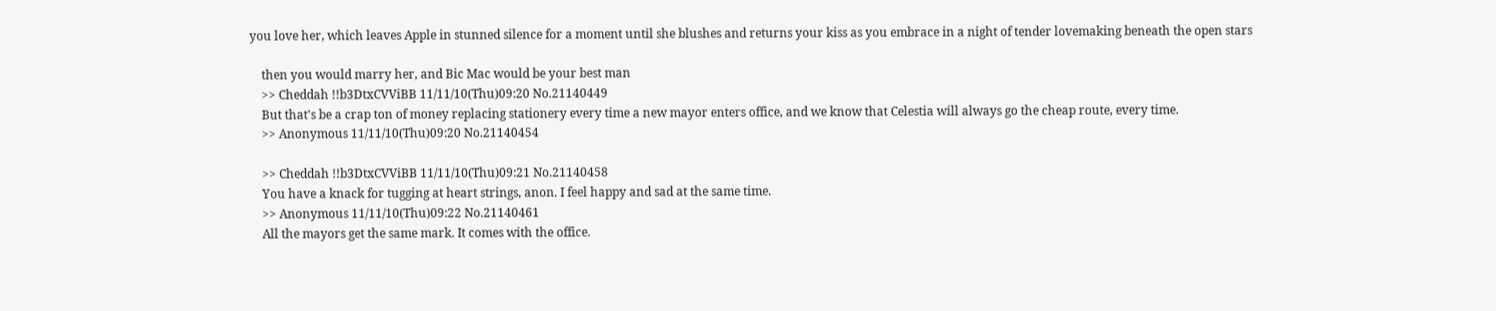you love her, which leaves Apple in stunned silence for a moment until she blushes and returns your kiss as you embrace in a night of tender lovemaking beneath the open stars

    then you would marry her, and Bic Mac would be your best man
    >> Cheddah !!b3DtxCVViBB 11/11/10(Thu)09:20 No.21140449
    But that's be a crap ton of money replacing stationery every time a new mayor enters office, and we know that Celestia will always go the cheap route, every time.
    >> Anonymous 11/11/10(Thu)09:20 No.21140454

    >> Cheddah !!b3DtxCVViBB 11/11/10(Thu)09:21 No.21140458
    You have a knack for tugging at heart strings, anon. I feel happy and sad at the same time.
    >> Anonymous 11/11/10(Thu)09:22 No.21140461
    All the mayors get the same mark. It comes with the office.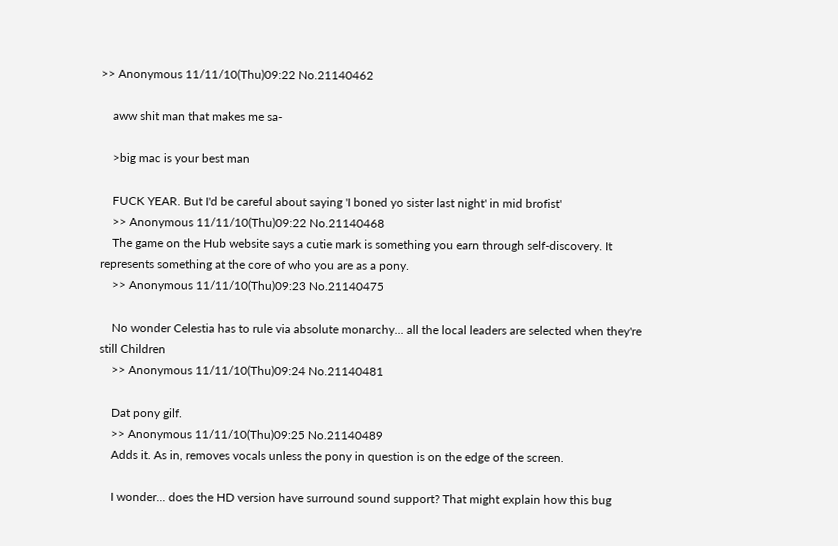>> Anonymous 11/11/10(Thu)09:22 No.21140462

    aww shit man that makes me sa-

    >big mac is your best man

    FUCK YEAR. But I'd be careful about saying 'I boned yo sister last night' in mid brofist'
    >> Anonymous 11/11/10(Thu)09:22 No.21140468
    The game on the Hub website says a cutie mark is something you earn through self-discovery. It represents something at the core of who you are as a pony.
    >> Anonymous 11/11/10(Thu)09:23 No.21140475

    No wonder Celestia has to rule via absolute monarchy... all the local leaders are selected when they're still Children
    >> Anonymous 11/11/10(Thu)09:24 No.21140481

    Dat pony gilf.
    >> Anonymous 11/11/10(Thu)09:25 No.21140489
    Adds it. As in, removes vocals unless the pony in question is on the edge of the screen.

    I wonder... does the HD version have surround sound support? That might explain how this bug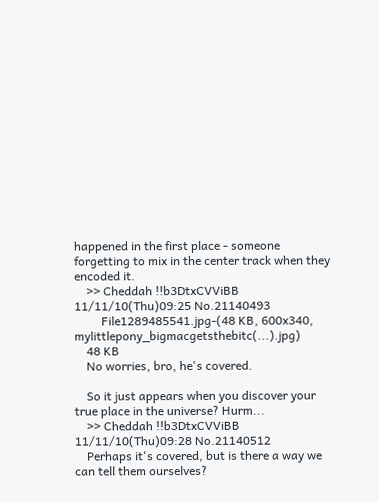happened in the first place - someone forgetting to mix in the center track when they encoded it.
    >> Cheddah !!b3DtxCVViBB 11/11/10(Thu)09:25 No.21140493
         File1289485541.jpg-(48 KB, 600x340, mylittlepony_bigmacgetsthebitc(...).jpg)
    48 KB
    No worries, bro, he's covered.

    So it just appears when you discover your true place in the universe? Hurm...
    >> Cheddah !!b3DtxCVViBB 11/11/10(Thu)09:28 No.21140512
    Perhaps it's covered, but is there a way we can tell them ourselves?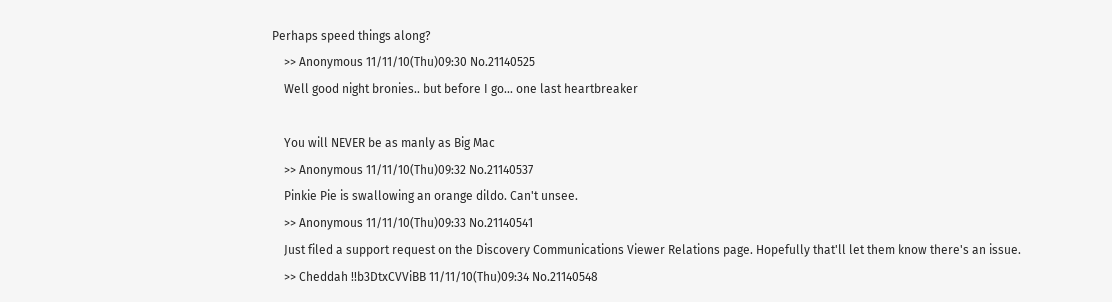Perhaps speed things along?
    >> Anonymous 11/11/10(Thu)09:30 No.21140525
    Well good night bronies.. but before I go... one last heartbreaker

    You will NEVER be as manly as Big Mac
    >> Anonymous 11/11/10(Thu)09:32 No.21140537
    Pinkie Pie is swallowing an orange dildo. Can't unsee.
    >> Anonymous 11/11/10(Thu)09:33 No.21140541
    Just filed a support request on the Discovery Communications Viewer Relations page. Hopefully that'll let them know there's an issue.
    >> Cheddah !!b3DtxCVViBB 11/11/10(Thu)09:34 No.21140548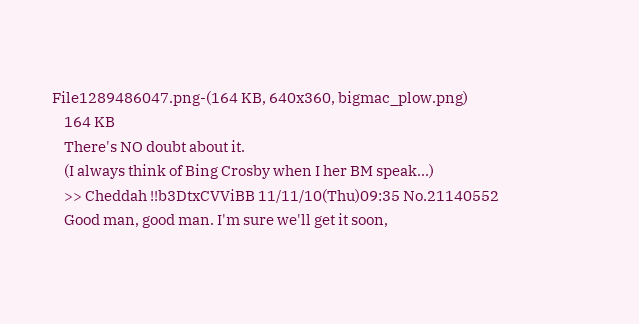File1289486047.png-(164 KB, 640x360, bigmac_plow.png)
    164 KB
    There's NO doubt about it.
    (I always think of Bing Crosby when I her BM speak...)
    >> Cheddah !!b3DtxCVViBB 11/11/10(Thu)09:35 No.21140552
    Good man, good man. I'm sure we'll get it soon,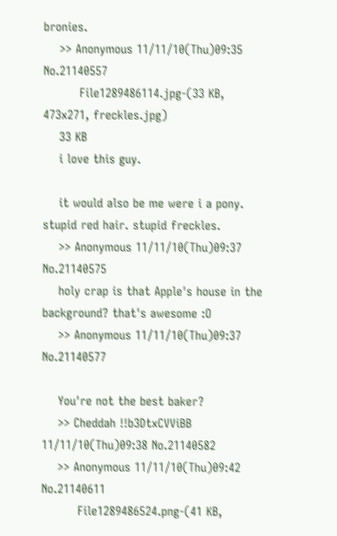bronies.
    >> Anonymous 11/11/10(Thu)09:35 No.21140557
         File1289486114.jpg-(33 KB, 473x271, freckles.jpg)
    33 KB
    i love this guy.

    it would also be me were i a pony. stupid red hair. stupid freckles.
    >> Anonymous 11/11/10(Thu)09:37 No.21140575
    holy crap is that Apple's house in the background? that's awesome :O
    >> Anonymous 11/11/10(Thu)09:37 No.21140577

    You're not the best baker?
    >> Cheddah !!b3DtxCVViBB 11/11/10(Thu)09:38 No.21140582
    >> Anonymous 11/11/10(Thu)09:42 No.21140611
         File1289486524.png-(41 KB,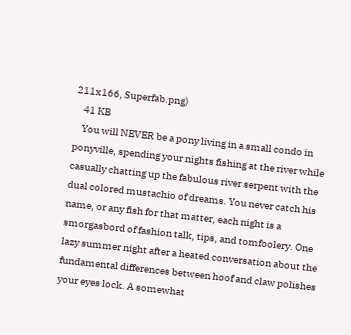211x166, Superfab.png)
    41 KB
    You will NEVER be a pony living in a small condo in ponyville, spending your nights fishing at the river while casually chatting up the fabulous river serpent with the dual colored mustachio of dreams. You never catch his name, or any fish for that matter, each night is a smorgasbord of fashion talk, tips, and tomfoolery. One lazy summer night after a heated conversation about the fundamental differences between hoof and claw polishes your eyes lock. A somewhat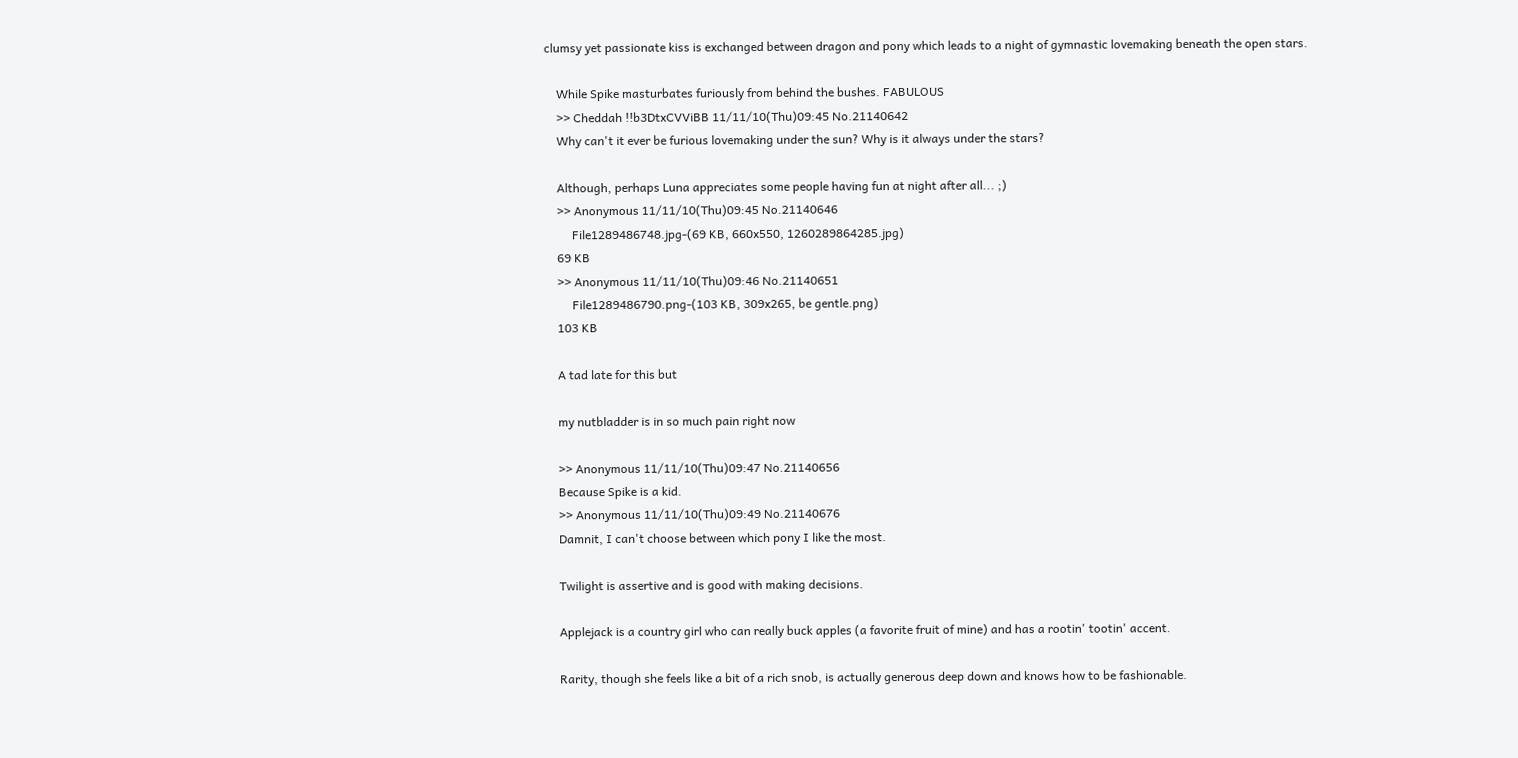clumsy yet passionate kiss is exchanged between dragon and pony which leads to a night of gymnastic lovemaking beneath the open stars.

    While Spike masturbates furiously from behind the bushes. FABULOUS
    >> Cheddah !!b3DtxCVViBB 11/11/10(Thu)09:45 No.21140642
    Why can't it ever be furious lovemaking under the sun? Why is it always under the stars?

    Although, perhaps Luna appreciates some people having fun at night after all... ;)
    >> Anonymous 11/11/10(Thu)09:45 No.21140646
         File1289486748.jpg-(69 KB, 660x550, 1260289864285.jpg)
    69 KB
    >> Anonymous 11/11/10(Thu)09:46 No.21140651
         File1289486790.png-(103 KB, 309x265, be gentle.png)
    103 KB

    A tad late for this but

    my nutbladder is in so much pain right now

    >> Anonymous 11/11/10(Thu)09:47 No.21140656
    Because Spike is a kid.
    >> Anonymous 11/11/10(Thu)09:49 No.21140676
    Damnit, I can't choose between which pony I like the most.

    Twilight is assertive and is good with making decisions.

    Applejack is a country girl who can really buck apples (a favorite fruit of mine) and has a rootin' tootin' accent.

    Rarity, though she feels like a bit of a rich snob, is actually generous deep down and knows how to be fashionable.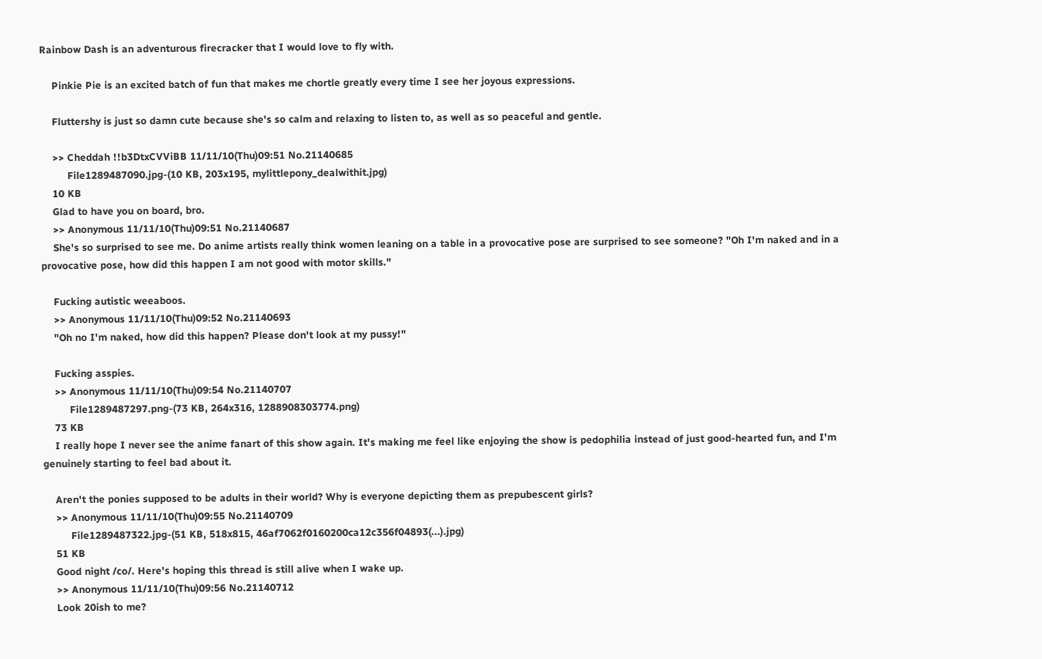Rainbow Dash is an adventurous firecracker that I would love to fly with.

    Pinkie Pie is an excited batch of fun that makes me chortle greatly every time I see her joyous expressions.

    Fluttershy is just so damn cute because she's so calm and relaxing to listen to, as well as so peaceful and gentle.

    >> Cheddah !!b3DtxCVViBB 11/11/10(Thu)09:51 No.21140685
         File1289487090.jpg-(10 KB, 203x195, mylittlepony_dealwithit.jpg)
    10 KB
    Glad to have you on board, bro.
    >> Anonymous 11/11/10(Thu)09:51 No.21140687
    She's so surprised to see me. Do anime artists really think women leaning on a table in a provocative pose are surprised to see someone? "Oh I'm naked and in a provocative pose, how did this happen I am not good with motor skills."

    Fucking autistic weeaboos.
    >> Anonymous 11/11/10(Thu)09:52 No.21140693
    "Oh no I'm naked, how did this happen? Please don't look at my pussy!"

    Fucking asspies.
    >> Anonymous 11/11/10(Thu)09:54 No.21140707
         File1289487297.png-(73 KB, 264x316, 1288908303774.png)
    73 KB
    I really hope I never see the anime fanart of this show again. It's making me feel like enjoying the show is pedophilia instead of just good-hearted fun, and I'm genuinely starting to feel bad about it.

    Aren't the ponies supposed to be adults in their world? Why is everyone depicting them as prepubescent girls?
    >> Anonymous 11/11/10(Thu)09:55 No.21140709
         File1289487322.jpg-(51 KB, 518x815, 46af7062f0160200ca12c356f04893(...).jpg)
    51 KB
    Good night /co/. Here's hoping this thread is still alive when I wake up.
    >> Anonymous 11/11/10(Thu)09:56 No.21140712
    Look 20ish to me?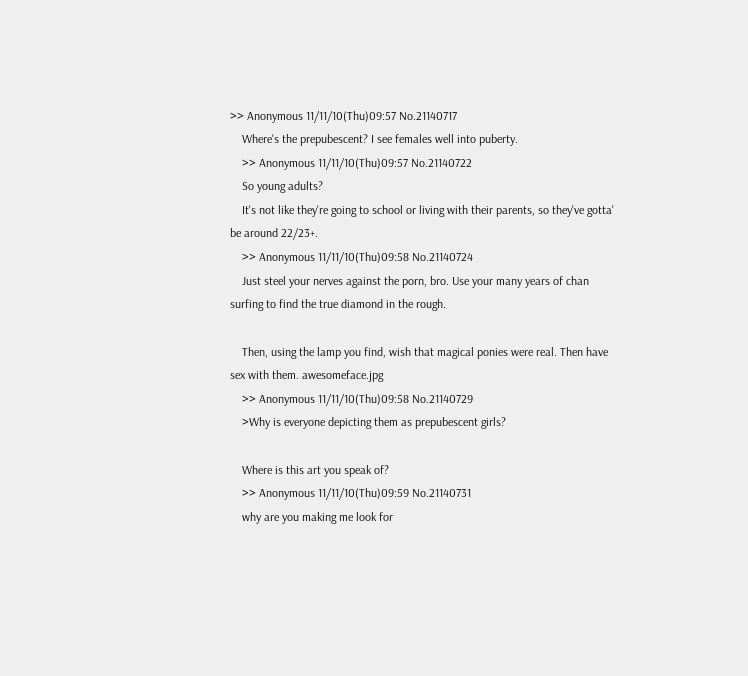>> Anonymous 11/11/10(Thu)09:57 No.21140717
    Where's the prepubescent? I see females well into puberty.
    >> Anonymous 11/11/10(Thu)09:57 No.21140722
    So young adults?
    It's not like they're going to school or living with their parents, so they've gotta' be around 22/23+.
    >> Anonymous 11/11/10(Thu)09:58 No.21140724
    Just steel your nerves against the porn, bro. Use your many years of chan surfing to find the true diamond in the rough.

    Then, using the lamp you find, wish that magical ponies were real. Then have sex with them. awesomeface.jpg
    >> Anonymous 11/11/10(Thu)09:58 No.21140729
    >Why is everyone depicting them as prepubescent girls?

    Where is this art you speak of?
    >> Anonymous 11/11/10(Thu)09:59 No.21140731
    why are you making me look for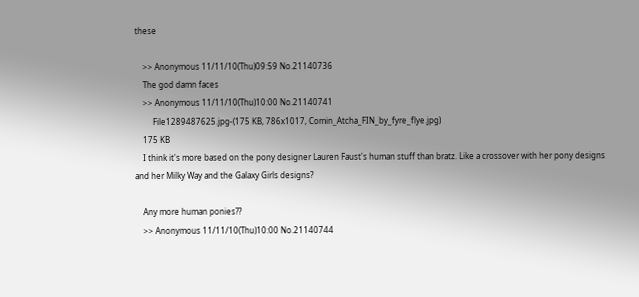these

    >> Anonymous 11/11/10(Thu)09:59 No.21140736
    The god damn faces
    >> Anonymous 11/11/10(Thu)10:00 No.21140741
         File1289487625.jpg-(175 KB, 786x1017, Comin_Atcha_FIN_by_fyre_flye.jpg)
    175 KB
    I think it's more based on the pony designer Lauren Faust's human stuff than bratz. Like a crossover with her pony designs and her Milky Way and the Galaxy Girls designs?

    Any more human ponies??
    >> Anonymous 11/11/10(Thu)10:00 No.21140744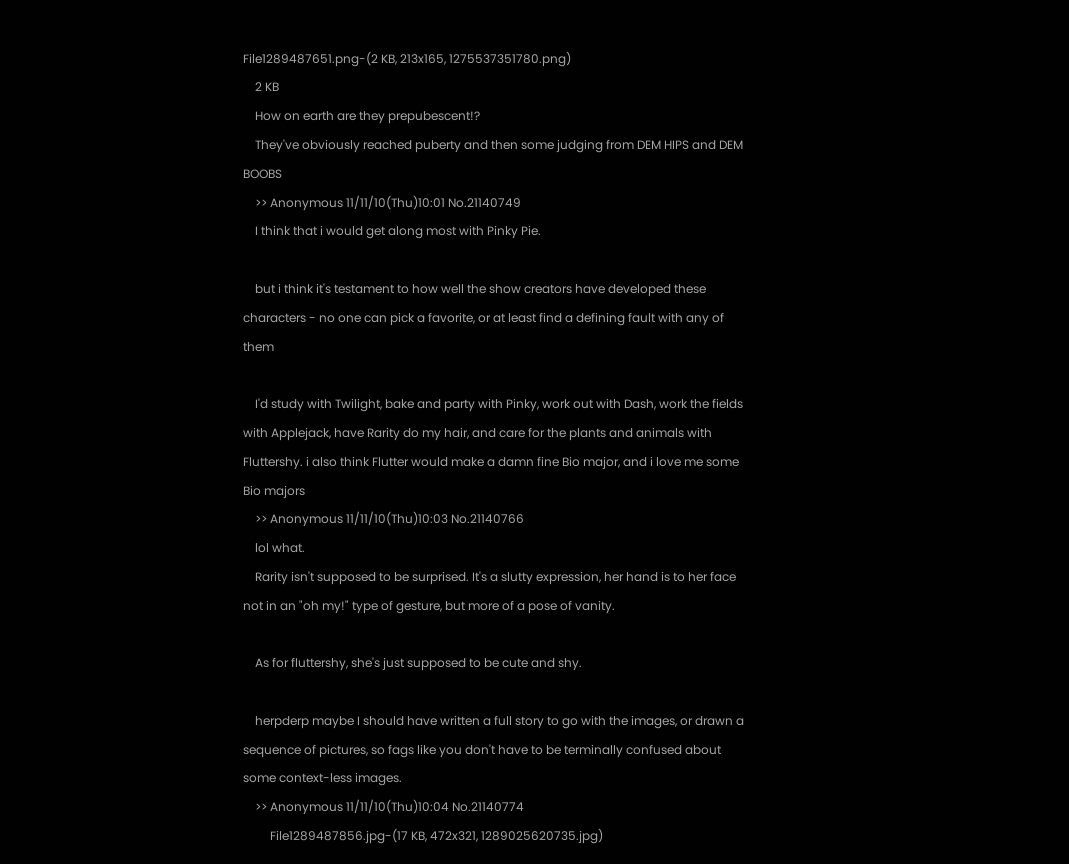File1289487651.png-(2 KB, 213x165, 1275537351780.png)
    2 KB
    How on earth are they prepubescent!?
    They've obviously reached puberty and then some judging from DEM HIPS and DEM BOOBS
    >> Anonymous 11/11/10(Thu)10:01 No.21140749
    I think that i would get along most with Pinky Pie.

    but i think it's testament to how well the show creators have developed these characters - no one can pick a favorite, or at least find a defining fault with any of them

    I'd study with Twilight, bake and party with Pinky, work out with Dash, work the fields with Applejack, have Rarity do my hair, and care for the plants and animals with Fluttershy. i also think Flutter would make a damn fine Bio major, and i love me some Bio majors
    >> Anonymous 11/11/10(Thu)10:03 No.21140766
    lol what.
    Rarity isn't supposed to be surprised. It's a slutty expression, her hand is to her face not in an "oh my!" type of gesture, but more of a pose of vanity.

    As for fluttershy, she's just supposed to be cute and shy.

    herpderp maybe I should have written a full story to go with the images, or drawn a sequence of pictures, so fags like you don't have to be terminally confused about some context-less images.
    >> Anonymous 11/11/10(Thu)10:04 No.21140774
         File1289487856.jpg-(17 KB, 472x321, 1289025620735.jpg)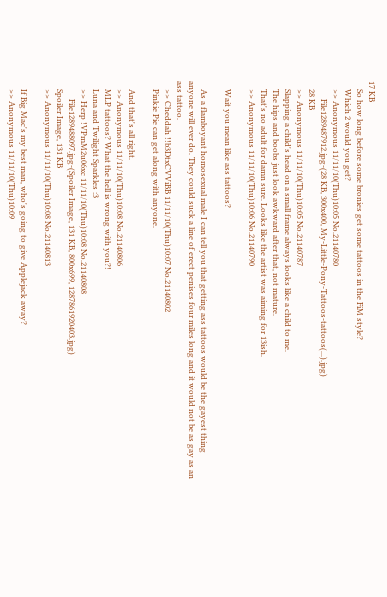17 KB
    So how long before some bronies get some tattoos in the FiM style?
    Which 2 would you get?
    >> Anonymous 11/11/10(Thu)10:05 No.21140780
         File1289487912.jpg-(28 KB, 300x400, My-Little-Pony-Tattoos-tattoos(...).jpg)
    28 KB
    >> Anonymous 11/11/10(Thu)10:05 No.21140787
    Slapping a child's head on a small frame always looks like a child to me.
    The hips and boobs just look awkward after that, not mature.
    That's no adult for damn sure. Looks like the artist was aiming for 13ish.
    >> Anonymous 11/11/10(Thu)10:06 No.21140790

    Wait you mean like ass tattoos?

    As a flamboyant homosexual male I can tell you that getting ass tattoos would be the gayest thing anyone will ever do. They could suck a line of erect penises four miles long and it would not be as gay as an ass tattoo.
    >> Cheddah !!b3DtxCVViBB 11/11/10(Thu)10:07 No.21140802
    Pinkie Pie can get along with anyone.

    And that's all right.
    >> Anonymous 11/11/10(Thu)10:08 No.21140806
    MLP tattoos? What the hell is wrong with you?!
    Luna and Twilight Sparkles :3
    >> Herp !VPmM2u06xc 11/11/10(Thu)10:08 No.21140808
         File1289488097.jpg-(Spoiler Image, 131 KB, 800x699, 1287861920403.jpg)
    Spoiler Image, 131 KB
    >> Anonymous 11/11/10(Thu)10:08 No.21140813

    If Big Mac's my best man, who's going to give Applejack away?
    >> Anonymous 11/11/10(Thu)10:09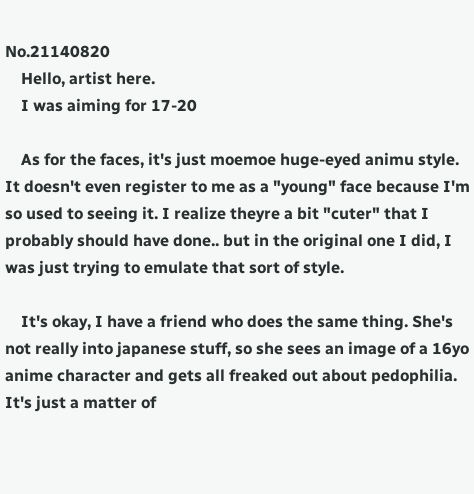No.21140820
    Hello, artist here.
    I was aiming for 17-20

    As for the faces, it's just moemoe huge-eyed animu style. It doesn't even register to me as a "young" face because I'm so used to seeing it. I realize theyre a bit "cuter" that I probably should have done.. but in the original one I did, I was just trying to emulate that sort of style.

    It's okay, I have a friend who does the same thing. She's not really into japanese stuff, so she sees an image of a 16yo anime character and gets all freaked out about pedophilia. It's just a matter of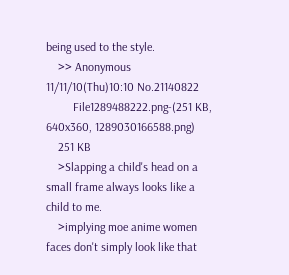being used to the style.
    >> Anonymous 11/11/10(Thu)10:10 No.21140822
         File1289488222.png-(251 KB, 640x360, 1289030166588.png)
    251 KB
    >Slapping a child's head on a small frame always looks like a child to me.
    >implying moe anime women faces don't simply look like that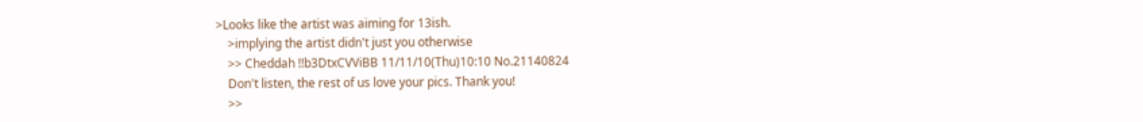>Looks like the artist was aiming for 13ish.
    >implying the artist didn't just you otherwise
    >> Cheddah !!b3DtxCVViBB 11/11/10(Thu)10:10 No.21140824
    Don't listen, the rest of us love your pics. Thank you!
    >>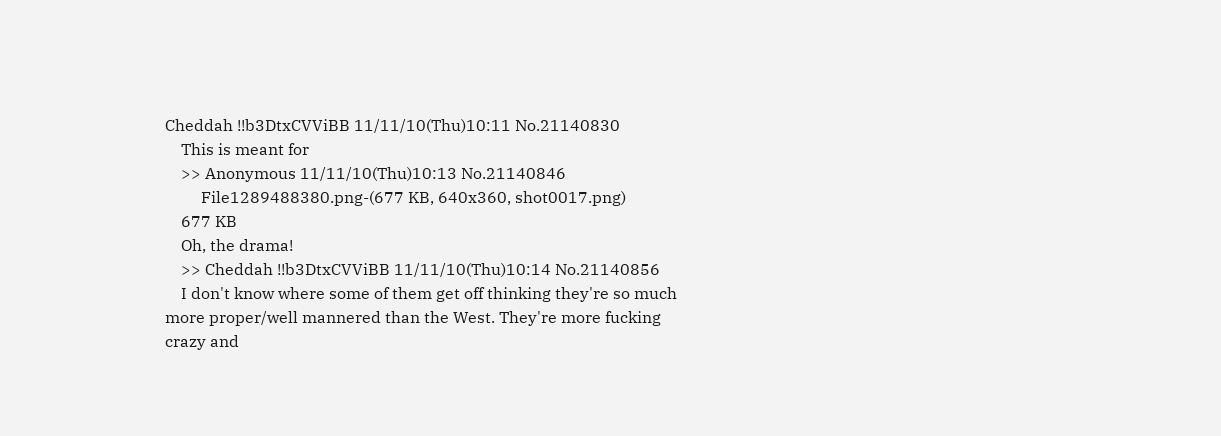Cheddah !!b3DtxCVViBB 11/11/10(Thu)10:11 No.21140830
    This is meant for
    >> Anonymous 11/11/10(Thu)10:13 No.21140846
         File1289488380.png-(677 KB, 640x360, shot0017.png)
    677 KB
    Oh, the drama!
    >> Cheddah !!b3DtxCVViBB 11/11/10(Thu)10:14 No.21140856
    I don't know where some of them get off thinking they're so much more proper/well mannered than the West. They're more fucking crazy and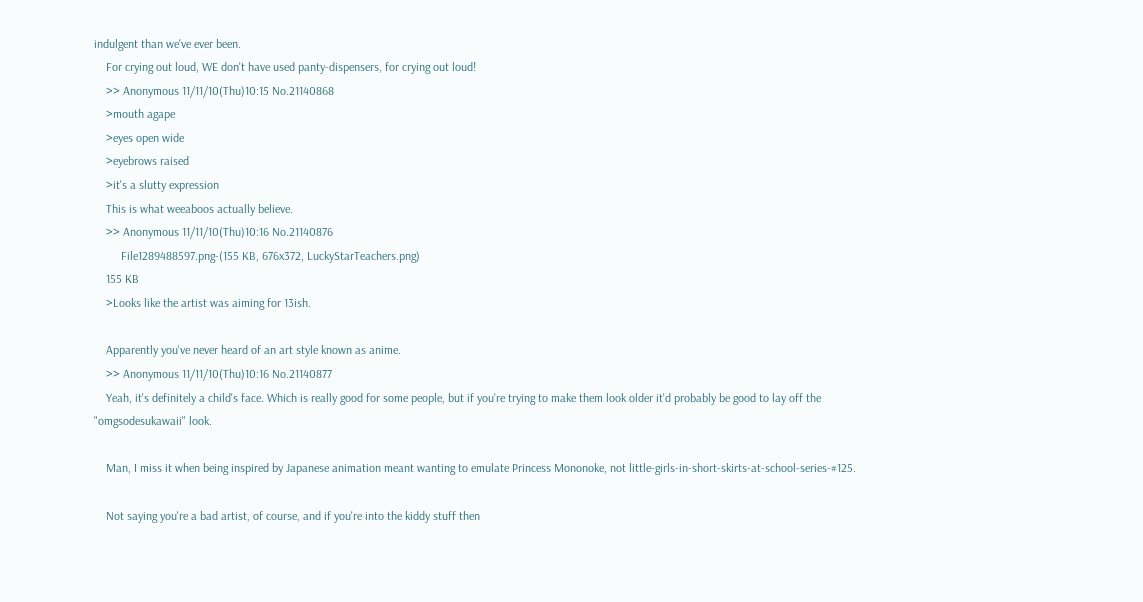indulgent than we've ever been.
    For crying out loud, WE don't have used panty-dispensers, for crying out loud!
    >> Anonymous 11/11/10(Thu)10:15 No.21140868
    >mouth agape
    >eyes open wide
    >eyebrows raised
    >it's a slutty expression
    This is what weeaboos actually believe.
    >> Anonymous 11/11/10(Thu)10:16 No.21140876
         File1289488597.png-(155 KB, 676x372, LuckyStarTeachers.png)
    155 KB
    >Looks like the artist was aiming for 13ish.

    Apparently you've never heard of an art style known as anime.
    >> Anonymous 11/11/10(Thu)10:16 No.21140877
    Yeah, it's definitely a child's face. Which is really good for some people, but if you're trying to make them look older it'd probably be good to lay off the "omgsodesukawaii" look.

    Man, I miss it when being inspired by Japanese animation meant wanting to emulate Princess Mononoke, not little-girls-in-short-skirts-at-school-series-#125.

    Not saying you're a bad artist, of course, and if you're into the kiddy stuff then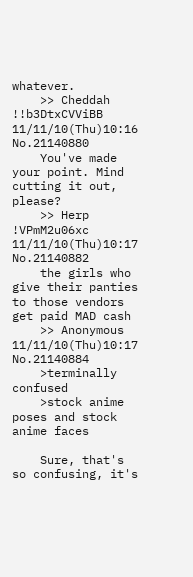whatever.
    >> Cheddah !!b3DtxCVViBB 11/11/10(Thu)10:16 No.21140880
    You've made your point. Mind cutting it out, please?
    >> Herp !VPmM2u06xc 11/11/10(Thu)10:17 No.21140882
    the girls who give their panties to those vendors get paid MAD cash
    >> Anonymous 11/11/10(Thu)10:17 No.21140884
    >terminally confused
    >stock anime poses and stock anime faces

    Sure, that's so confusing, it's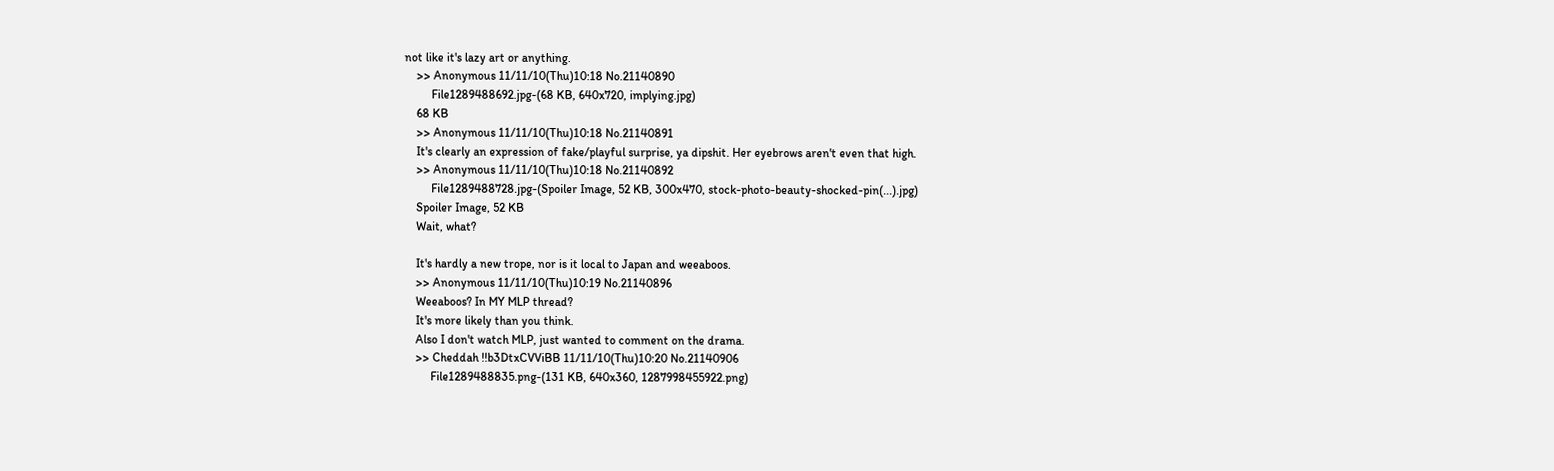not like it's lazy art or anything.
    >> Anonymous 11/11/10(Thu)10:18 No.21140890
         File1289488692.jpg-(68 KB, 640x720, implying.jpg)
    68 KB
    >> Anonymous 11/11/10(Thu)10:18 No.21140891
    It's clearly an expression of fake/playful surprise, ya dipshit. Her eyebrows aren't even that high.
    >> Anonymous 11/11/10(Thu)10:18 No.21140892
         File1289488728.jpg-(Spoiler Image, 52 KB, 300x470, stock-photo-beauty-shocked-pin(...).jpg)
    Spoiler Image, 52 KB
    Wait, what?

    It's hardly a new trope, nor is it local to Japan and weeaboos.
    >> Anonymous 11/11/10(Thu)10:19 No.21140896
    Weeaboos? In MY MLP thread?
    It's more likely than you think.
    Also I don't watch MLP, just wanted to comment on the drama.
    >> Cheddah !!b3DtxCVViBB 11/11/10(Thu)10:20 No.21140906
         File1289488835.png-(131 KB, 640x360, 1287998455922.png)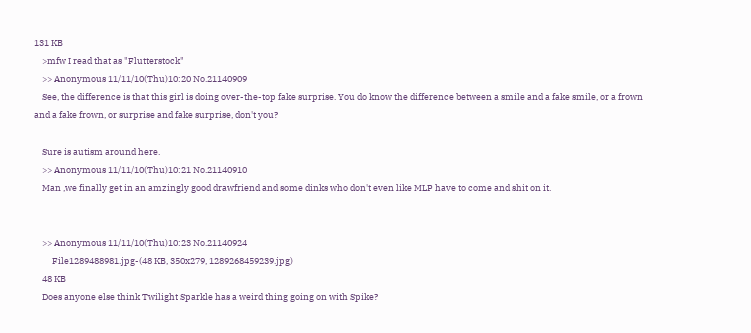131 KB
    >mfw I read that as "Flutterstock"
    >> Anonymous 11/11/10(Thu)10:20 No.21140909
    See, the difference is that this girl is doing over-the-top fake surprise. You do know the difference between a smile and a fake smile, or a frown and a fake frown, or surprise and fake surprise, don't you?

    Sure is autism around here.
    >> Anonymous 11/11/10(Thu)10:21 No.21140910
    Man ,we finally get in an amzingly good drawfriend and some dinks who don't even like MLP have to come and shit on it.


    >> Anonymous 11/11/10(Thu)10:23 No.21140924
         File1289488981.jpg-(48 KB, 350x279, 1289268459239.jpg)
    48 KB
    Does anyone else think Twilight Sparkle has a weird thing going on with Spike?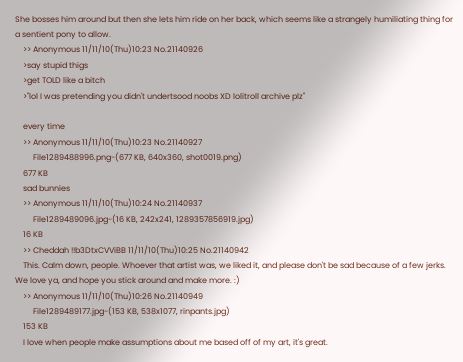She bosses him around but then she lets him ride on her back, which seems like a strangely humiliating thing for a sentient pony to allow.
    >> Anonymous 11/11/10(Thu)10:23 No.21140926
    >say stupid thigs
    >get TOLD like a bitch
    >"lol I was pretending you didn't undertsood noobs XD lolitroll archive plz"

    every time
    >> Anonymous 11/11/10(Thu)10:23 No.21140927
         File1289488996.png-(677 KB, 640x360, shot0019.png)
    677 KB
    sad bunnies
    >> Anonymous 11/11/10(Thu)10:24 No.21140937
         File1289489096.jpg-(16 KB, 242x241, 1289357856919.jpg)
    16 KB
    >> Cheddah !!b3DtxCVViBB 11/11/10(Thu)10:25 No.21140942
    This. Calm down, people. Whoever that artist was, we liked it, and please don't be sad because of a few jerks. We love ya, and hope you stick around and make more. :)
    >> Anonymous 11/11/10(Thu)10:26 No.21140949
         File1289489177.jpg-(153 KB, 538x1077, rinpants.jpg)
    153 KB
    I love when people make assumptions about me based off of my art, it's great.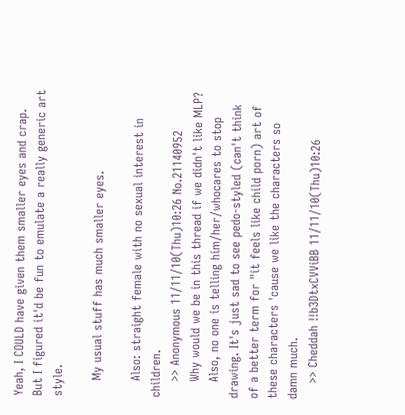Yeah, I COULD have given them smaller eyes and crap. But I figured it'd be fun to emulate a really generic art style.

    My usual stuff has much smaller eyes.

    Also: straight female with no sexual interest in children.
    >> Anonymous 11/11/10(Thu)10:26 No.21140952
    Why would we be in this thread if we didn't like MLP?
    Also, no one is telling him/her/whocares to stop drawing. It's just sad to see pedo-styled (can't think of a better term for "it feels like child porn) art of these characters 'cause we like the characters so damn much.
    >> Cheddah !!b3DtxCVViBB 11/11/10(Thu)10:26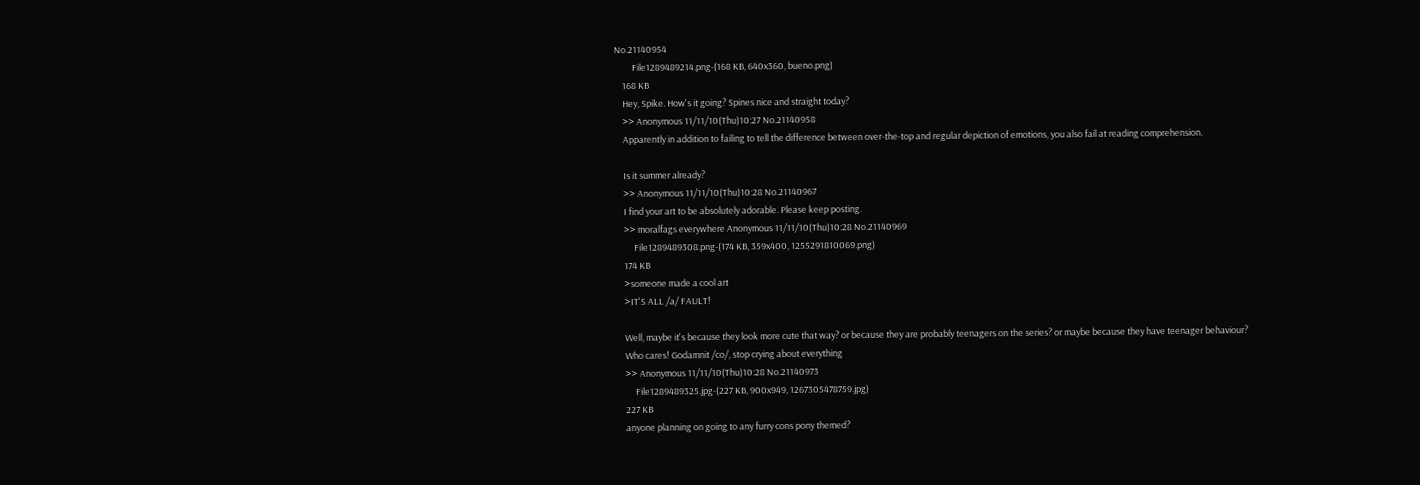No.21140954
         File1289489214.png-(168 KB, 640x360, bueno.png)
    168 KB
    Hey, Spike. How's it going? Spines nice and straight today?
    >> Anonymous 11/11/10(Thu)10:27 No.21140958
    Apparently in addition to failing to tell the difference between over-the-top and regular depiction of emotions, you also fail at reading comprehension.

    Is it summer already?
    >> Anonymous 11/11/10(Thu)10:28 No.21140967
    I find your art to be absolutely adorable. Please keep posting.
    >> moralfags everywhere Anonymous 11/11/10(Thu)10:28 No.21140969
         File1289489308.png-(174 KB, 359x400, 1255291810069.png)
    174 KB
    >someone made a cool art
    >IT'S ALL /a/ FAULT!

    Well, maybe it's because they look more cute that way? or because they are probably teenagers on the series? or maybe because they have teenager behaviour?
    Who cares! Godamnit /co/, stop crying about everything
    >> Anonymous 11/11/10(Thu)10:28 No.21140973
         File1289489325.jpg-(227 KB, 900x949, 1267305478759.jpg)
    227 KB
    anyone planning on going to any furry cons pony themed?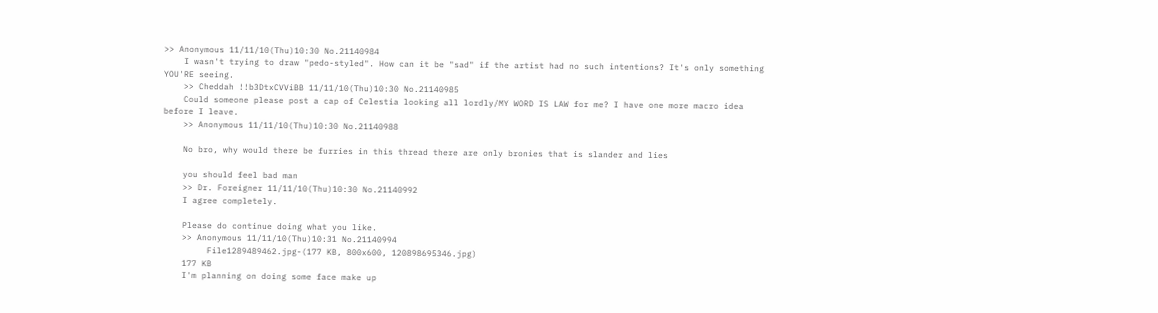>> Anonymous 11/11/10(Thu)10:30 No.21140984
    I wasn't trying to draw "pedo-styled". How can it be "sad" if the artist had no such intentions? It's only something YOU'RE seeing.
    >> Cheddah !!b3DtxCVViBB 11/11/10(Thu)10:30 No.21140985
    Could someone please post a cap of Celestia looking all lordly/MY WORD IS LAW for me? I have one more macro idea before I leave.
    >> Anonymous 11/11/10(Thu)10:30 No.21140988

    No bro, why would there be furries in this thread there are only bronies that is slander and lies

    you should feel bad man
    >> Dr. Foreigner 11/11/10(Thu)10:30 No.21140992
    I agree completely.

    Please do continue doing what you like.
    >> Anonymous 11/11/10(Thu)10:31 No.21140994
         File1289489462.jpg-(177 KB, 800x600, 120898695346.jpg)
    177 KB
    I'm planning on doing some face make up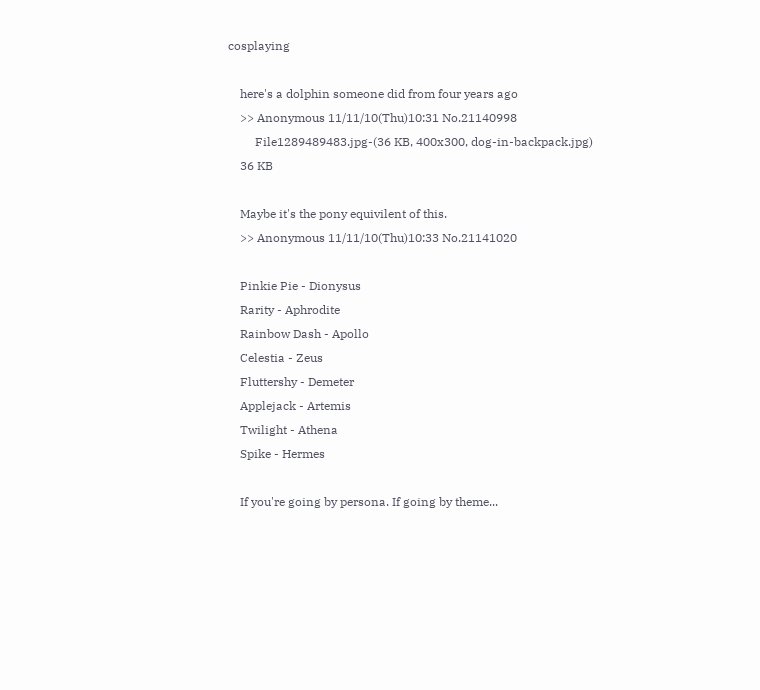cosplaying

    here's a dolphin someone did from four years ago
    >> Anonymous 11/11/10(Thu)10:31 No.21140998
         File1289489483.jpg-(36 KB, 400x300, dog-in-backpack.jpg)
    36 KB

    Maybe it's the pony equivilent of this.
    >> Anonymous 11/11/10(Thu)10:33 No.21141020

    Pinkie Pie - Dionysus
    Rarity - Aphrodite
    Rainbow Dash - Apollo
    Celestia - Zeus
    Fluttershy - Demeter
    Applejack - Artemis
    Twilight - Athena
    Spike - Hermes

    If you're going by persona. If going by theme...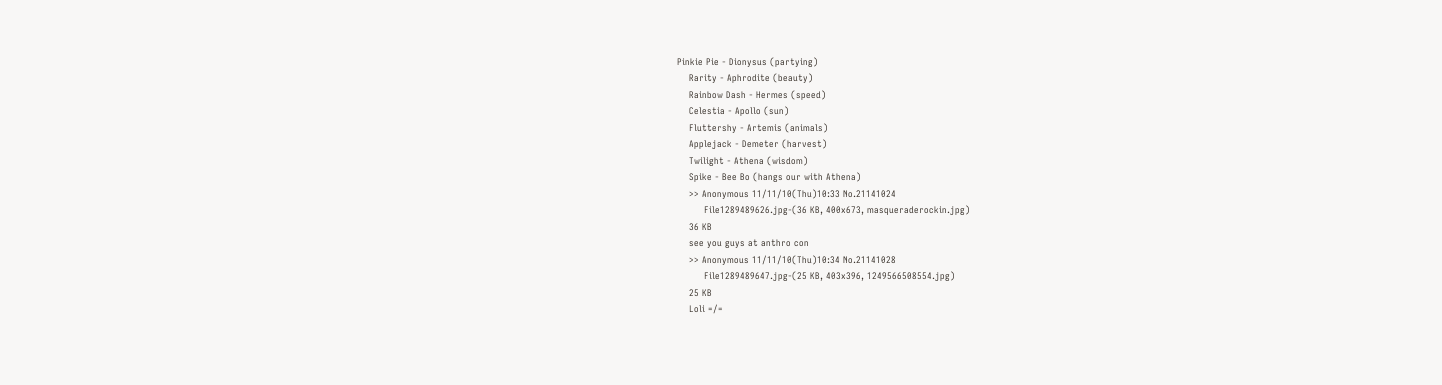Pinkie Pie - Dionysus (partying)
    Rarity - Aphrodite (beauty)
    Rainbow Dash - Hermes (speed)
    Celestia - Apollo (sun)
    Fluttershy - Artemis (animals)
    Applejack - Demeter (harvest)
    Twilight - Athena (wisdom)
    Spike - Bee Bo (hangs our with Athena)
    >> Anonymous 11/11/10(Thu)10:33 No.21141024
         File1289489626.jpg-(36 KB, 400x673, masqueraderockin.jpg)
    36 KB
    see you guys at anthro con
    >> Anonymous 11/11/10(Thu)10:34 No.21141028
         File1289489647.jpg-(25 KB, 403x396, 1249566508554.jpg)
    25 KB
    Loli =/=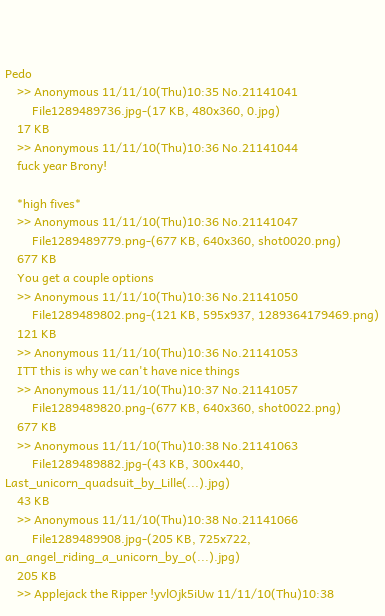Pedo
    >> Anonymous 11/11/10(Thu)10:35 No.21141041
         File1289489736.jpg-(17 KB, 480x360, 0.jpg)
    17 KB
    >> Anonymous 11/11/10(Thu)10:36 No.21141044
    fuck year Brony!

    *high fives*
    >> Anonymous 11/11/10(Thu)10:36 No.21141047
         File1289489779.png-(677 KB, 640x360, shot0020.png)
    677 KB
    You get a couple options
    >> Anonymous 11/11/10(Thu)10:36 No.21141050
         File1289489802.png-(121 KB, 595x937, 1289364179469.png)
    121 KB
    >> Anonymous 11/11/10(Thu)10:36 No.21141053
    ITT this is why we can't have nice things
    >> Anonymous 11/11/10(Thu)10:37 No.21141057
         File1289489820.png-(677 KB, 640x360, shot0022.png)
    677 KB
    >> Anonymous 11/11/10(Thu)10:38 No.21141063
         File1289489882.jpg-(43 KB, 300x440, Last_unicorn_quadsuit_by_Lille(...).jpg)
    43 KB
    >> Anonymous 11/11/10(Thu)10:38 No.21141066
         File1289489908.jpg-(205 KB, 725x722, an_angel_riding_a_unicorn_by_o(...).jpg)
    205 KB
    >> Applejack the Ripper !yvlOjk5iUw 11/11/10(Thu)10:38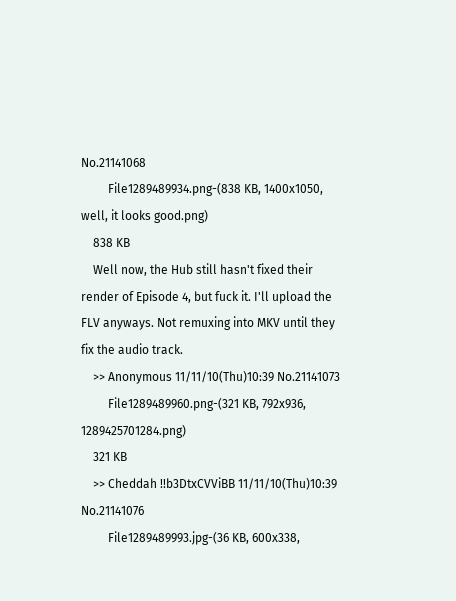No.21141068
         File1289489934.png-(838 KB, 1400x1050, well, it looks good.png)
    838 KB
    Well now, the Hub still hasn't fixed their render of Episode 4, but fuck it. I'll upload the FLV anyways. Not remuxing into MKV until they fix the audio track.
    >> Anonymous 11/11/10(Thu)10:39 No.21141073
         File1289489960.png-(321 KB, 792x936, 1289425701284.png)
    321 KB
    >> Cheddah !!b3DtxCVViBB 11/11/10(Thu)10:39 No.21141076
         File1289489993.jpg-(36 KB, 600x338,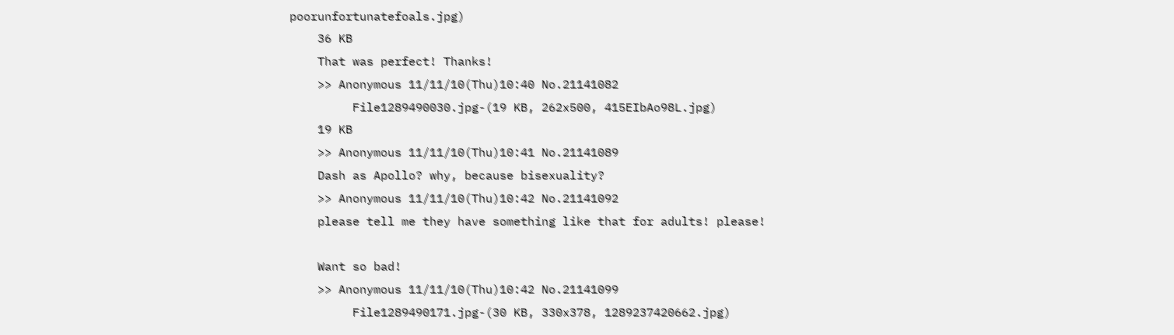poorunfortunatefoals.jpg)
    36 KB
    That was perfect! Thanks!
    >> Anonymous 11/11/10(Thu)10:40 No.21141082
         File1289490030.jpg-(19 KB, 262x500, 415EIbAo98L.jpg)
    19 KB
    >> Anonymous 11/11/10(Thu)10:41 No.21141089
    Dash as Apollo? why, because bisexuality?
    >> Anonymous 11/11/10(Thu)10:42 No.21141092
    please tell me they have something like that for adults! please!

    Want so bad!
    >> Anonymous 11/11/10(Thu)10:42 No.21141099
         File1289490171.jpg-(30 KB, 330x378, 1289237420662.jpg)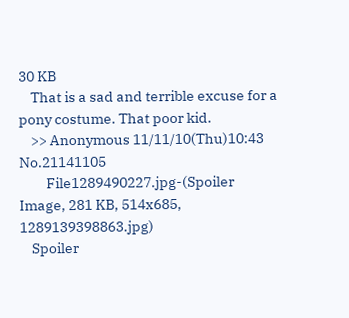30 KB
    That is a sad and terrible excuse for a pony costume. That poor kid.
    >> Anonymous 11/11/10(Thu)10:43 No.21141105
         File1289490227.jpg-(Spoiler Image, 281 KB, 514x685, 1289139398863.jpg)
    Spoiler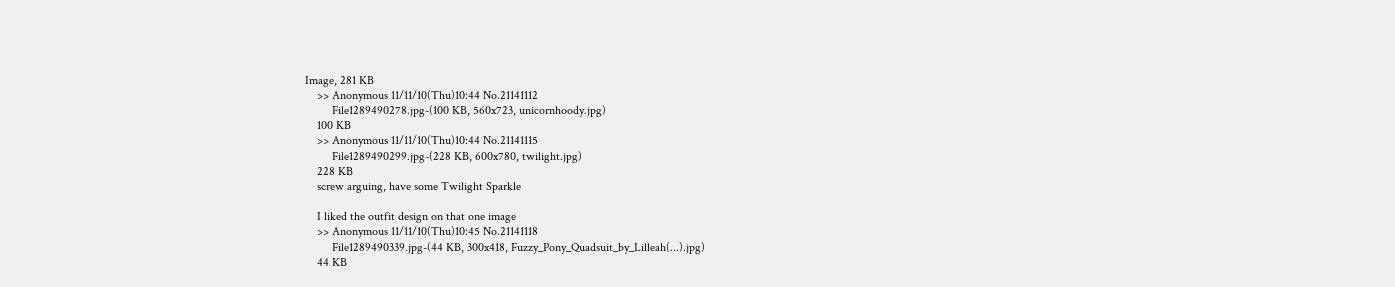Image, 281 KB
    >> Anonymous 11/11/10(Thu)10:44 No.21141112
         File1289490278.jpg-(100 KB, 560x723, unicornhoody.jpg)
    100 KB
    >> Anonymous 11/11/10(Thu)10:44 No.21141115
         File1289490299.jpg-(228 KB, 600x780, twilight.jpg)
    228 KB
    screw arguing, have some Twilight Sparkle

    I liked the outfit design on that one image
    >> Anonymous 11/11/10(Thu)10:45 No.21141118
         File1289490339.jpg-(44 KB, 300x418, Fuzzy_Pony_Quadsuit_by_Lilleah(...).jpg)
    44 KB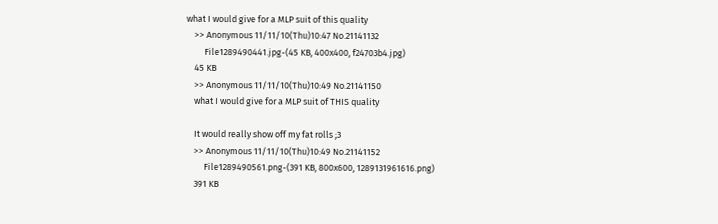what I would give for a MLP suit of this quality
    >> Anonymous 11/11/10(Thu)10:47 No.21141132
         File1289490441.jpg-(45 KB, 400x400, f24703b4.jpg)
    45 KB
    >> Anonymous 11/11/10(Thu)10:49 No.21141150
    what I would give for a MLP suit of THIS quality

    It would really show off my fat rolls ;3
    >> Anonymous 11/11/10(Thu)10:49 No.21141152
         File1289490561.png-(391 KB, 800x600, 1289131961616.png)
    391 KB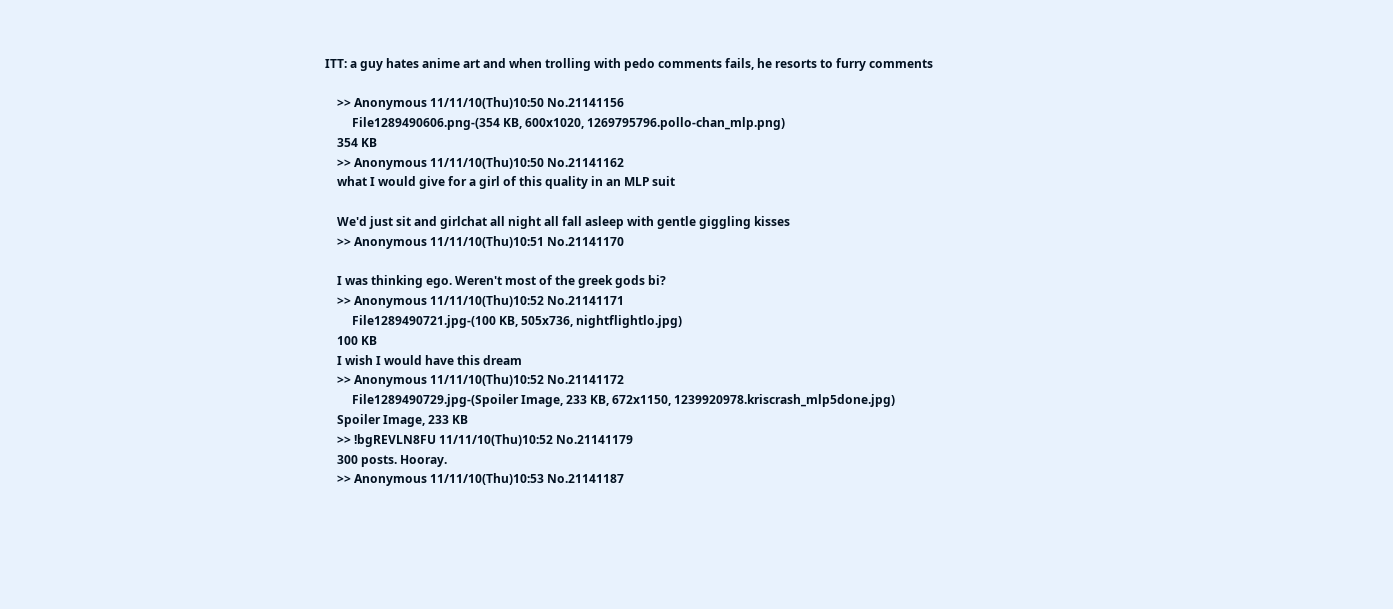ITT: a guy hates anime art and when trolling with pedo comments fails, he resorts to furry comments

    >> Anonymous 11/11/10(Thu)10:50 No.21141156
         File1289490606.png-(354 KB, 600x1020, 1269795796.pollo-chan_mlp.png)
    354 KB
    >> Anonymous 11/11/10(Thu)10:50 No.21141162
    what I would give for a girl of this quality in an MLP suit

    We'd just sit and girlchat all night all fall asleep with gentle giggling kisses
    >> Anonymous 11/11/10(Thu)10:51 No.21141170

    I was thinking ego. Weren't most of the greek gods bi?
    >> Anonymous 11/11/10(Thu)10:52 No.21141171
         File1289490721.jpg-(100 KB, 505x736, nightflightlo.jpg)
    100 KB
    I wish I would have this dream
    >> Anonymous 11/11/10(Thu)10:52 No.21141172
         File1289490729.jpg-(Spoiler Image, 233 KB, 672x1150, 1239920978.kriscrash_mlp5done.jpg)
    Spoiler Image, 233 KB
    >> !bgREVLN8FU 11/11/10(Thu)10:52 No.21141179
    300 posts. Hooray.
    >> Anonymous 11/11/10(Thu)10:53 No.21141187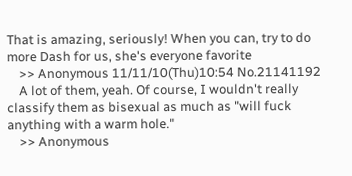That is amazing, seriously! When you can, try to do more Dash for us, she's everyone favorite
    >> Anonymous 11/11/10(Thu)10:54 No.21141192
    A lot of them, yeah. Of course, I wouldn't really classify them as bisexual as much as "will fuck anything with a warm hole."
    >> Anonymous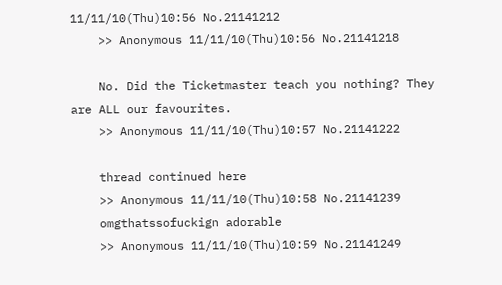11/11/10(Thu)10:56 No.21141212
    >> Anonymous 11/11/10(Thu)10:56 No.21141218

    No. Did the Ticketmaster teach you nothing? They are ALL our favourites.
    >> Anonymous 11/11/10(Thu)10:57 No.21141222

    thread continued here
    >> Anonymous 11/11/10(Thu)10:58 No.21141239
    omgthatssofuckign adorable
    >> Anonymous 11/11/10(Thu)10:59 No.21141249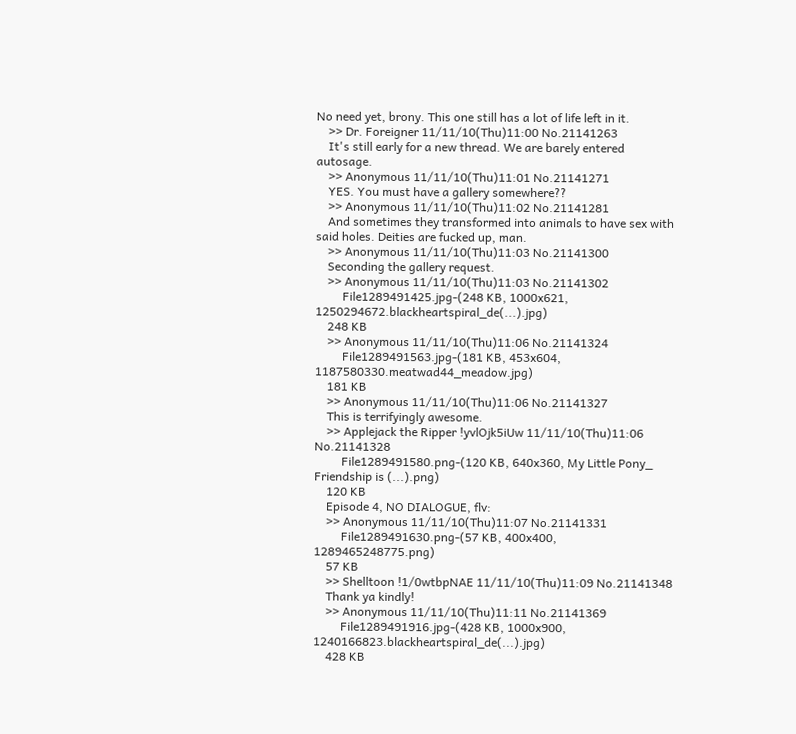No need yet, brony. This one still has a lot of life left in it.
    >> Dr. Foreigner 11/11/10(Thu)11:00 No.21141263
    It's still early for a new thread. We are barely entered autosage.
    >> Anonymous 11/11/10(Thu)11:01 No.21141271
    YES. You must have a gallery somewhere??
    >> Anonymous 11/11/10(Thu)11:02 No.21141281
    And sometimes they transformed into animals to have sex with said holes. Deities are fucked up, man.
    >> Anonymous 11/11/10(Thu)11:03 No.21141300
    Seconding the gallery request.
    >> Anonymous 11/11/10(Thu)11:03 No.21141302
         File1289491425.jpg-(248 KB, 1000x621, 1250294672.blackheartspiral_de(...).jpg)
    248 KB
    >> Anonymous 11/11/10(Thu)11:06 No.21141324
         File1289491563.jpg-(181 KB, 453x604, 1187580330.meatwad44_meadow.jpg)
    181 KB
    >> Anonymous 11/11/10(Thu)11:06 No.21141327
    This is terrifyingly awesome.
    >> Applejack the Ripper !yvlOjk5iUw 11/11/10(Thu)11:06 No.21141328
         File1289491580.png-(120 KB, 640x360, My Little Pony_ Friendship is (...).png)
    120 KB
    Episode 4, NO DIALOGUE, flv:
    >> Anonymous 11/11/10(Thu)11:07 No.21141331
         File1289491630.png-(57 KB, 400x400, 1289465248775.png)
    57 KB
    >> Shelltoon !1/0wtbpNAE 11/11/10(Thu)11:09 No.21141348
    Thank ya kindly!
    >> Anonymous 11/11/10(Thu)11:11 No.21141369
         File1289491916.jpg-(428 KB, 1000x900, 1240166823.blackheartspiral_de(...).jpg)
    428 KB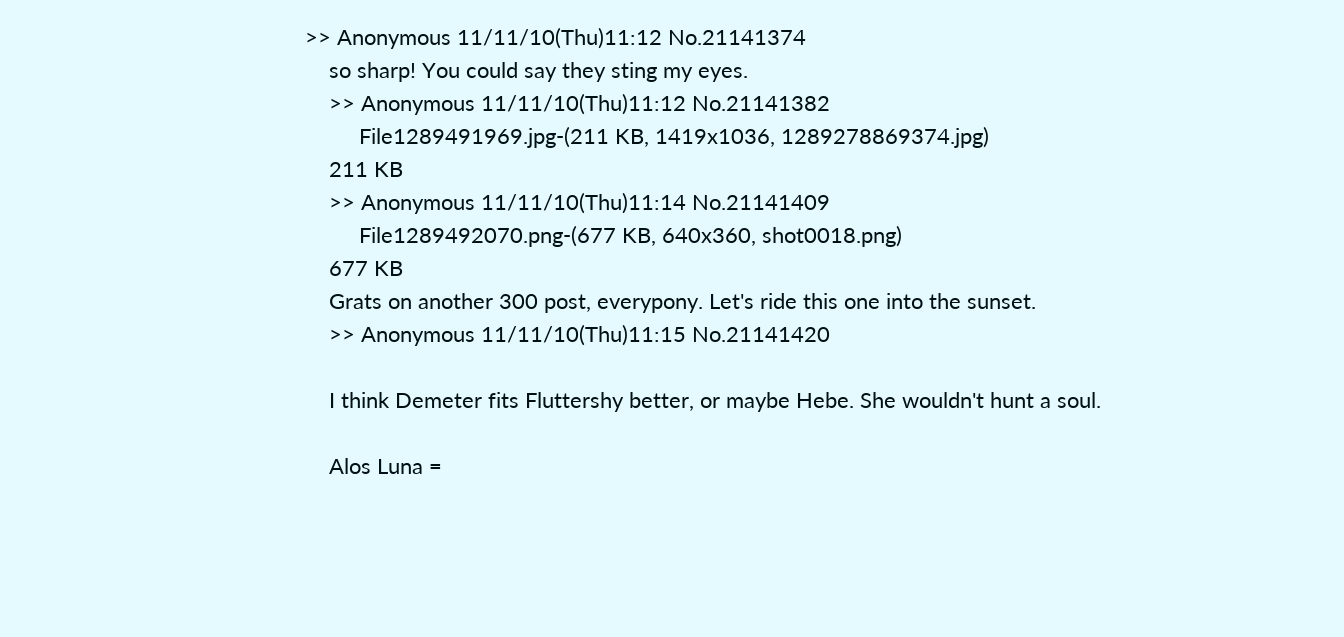>> Anonymous 11/11/10(Thu)11:12 No.21141374
    so sharp! You could say they sting my eyes.
    >> Anonymous 11/11/10(Thu)11:12 No.21141382
         File1289491969.jpg-(211 KB, 1419x1036, 1289278869374.jpg)
    211 KB
    >> Anonymous 11/11/10(Thu)11:14 No.21141409
         File1289492070.png-(677 KB, 640x360, shot0018.png)
    677 KB
    Grats on another 300 post, everypony. Let's ride this one into the sunset.
    >> Anonymous 11/11/10(Thu)11:15 No.21141420

    I think Demeter fits Fluttershy better, or maybe Hebe. She wouldn't hunt a soul.

    Alos Luna =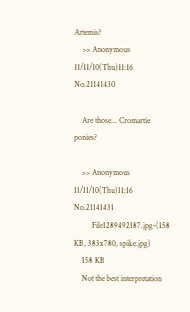Artemis?
    >> Anonymous 11/11/10(Thu)11:16 No.21141430

    Are those... Cromartie ponies?

    >> Anonymous 11/11/10(Thu)11:16 No.21141431
         File1289492187.jpg-(158 KB, 383x780, spike.jpg)
    158 KB
    Not the best interpretation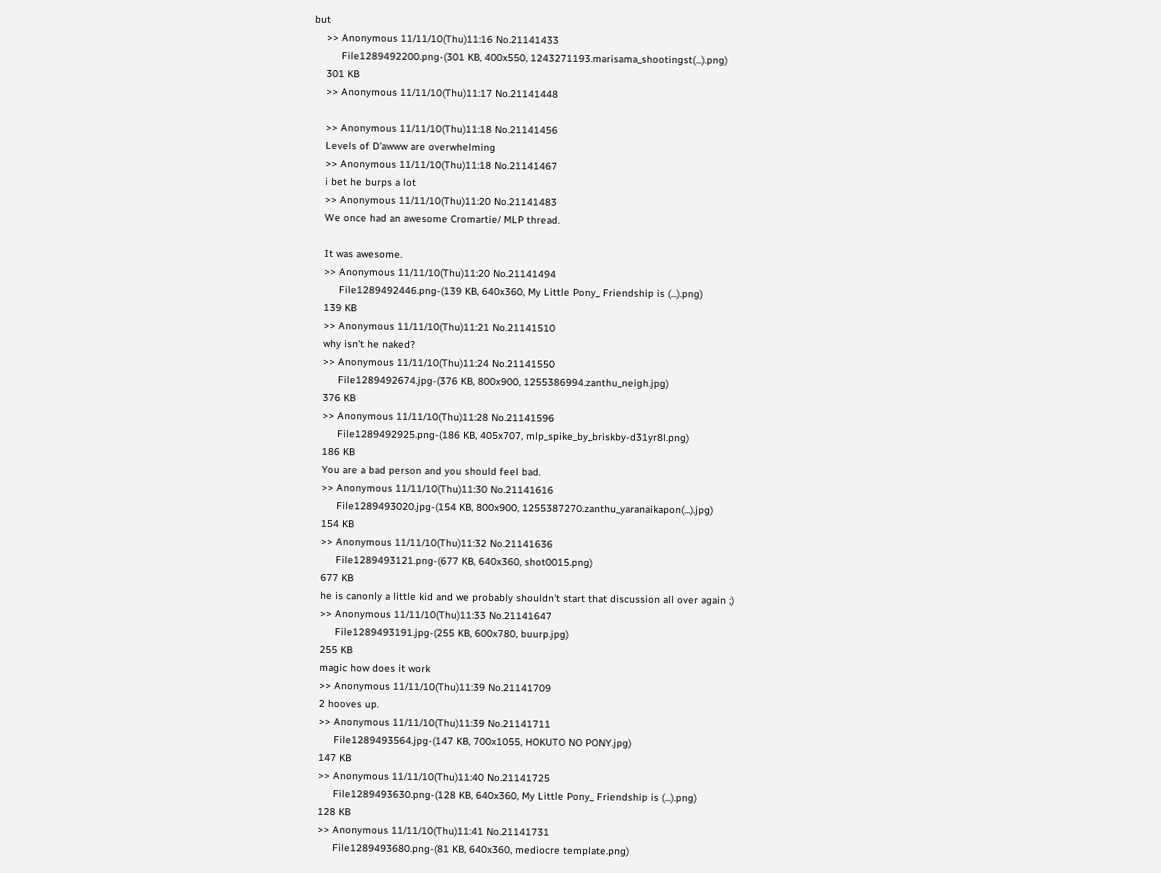but
    >> Anonymous 11/11/10(Thu)11:16 No.21141433
         File1289492200.png-(301 KB, 400x550, 1243271193.marisama_shootingst(...).png)
    301 KB
    >> Anonymous 11/11/10(Thu)11:17 No.21141448

    >> Anonymous 11/11/10(Thu)11:18 No.21141456
    Levels of D'awww are overwhelming
    >> Anonymous 11/11/10(Thu)11:18 No.21141467
    i bet he burps a lot
    >> Anonymous 11/11/10(Thu)11:20 No.21141483
    We once had an awesome Cromartie/ MLP thread.

    It was awesome.
    >> Anonymous 11/11/10(Thu)11:20 No.21141494
         File1289492446.png-(139 KB, 640x360, My Little Pony_ Friendship is (...).png)
    139 KB
    >> Anonymous 11/11/10(Thu)11:21 No.21141510
    why isn't he naked?
    >> Anonymous 11/11/10(Thu)11:24 No.21141550
         File1289492674.jpg-(376 KB, 800x900, 1255386994.zanthu_neigh.jpg)
    376 KB
    >> Anonymous 11/11/10(Thu)11:28 No.21141596
         File1289492925.png-(186 KB, 405x707, mlp_spike_by_briskby-d31yr8l.png)
    186 KB
    You are a bad person and you should feel bad.
    >> Anonymous 11/11/10(Thu)11:30 No.21141616
         File1289493020.jpg-(154 KB, 800x900, 1255387270.zanthu_yaranaikapon(...).jpg)
    154 KB
    >> Anonymous 11/11/10(Thu)11:32 No.21141636
         File1289493121.png-(677 KB, 640x360, shot0015.png)
    677 KB
    he is canonly a little kid and we probably shouldn't start that discussion all over again ;)
    >> Anonymous 11/11/10(Thu)11:33 No.21141647
         File1289493191.jpg-(255 KB, 600x780, buurp.jpg)
    255 KB
    magic how does it work
    >> Anonymous 11/11/10(Thu)11:39 No.21141709
    2 hooves up.
    >> Anonymous 11/11/10(Thu)11:39 No.21141711
         File1289493564.jpg-(147 KB, 700x1055, HOKUTO NO PONY.jpg)
    147 KB
    >> Anonymous 11/11/10(Thu)11:40 No.21141725
         File1289493630.png-(128 KB, 640x360, My Little Pony_ Friendship is (...).png)
    128 KB
    >> Anonymous 11/11/10(Thu)11:41 No.21141731
         File1289493680.png-(81 KB, 640x360, mediocre template.png)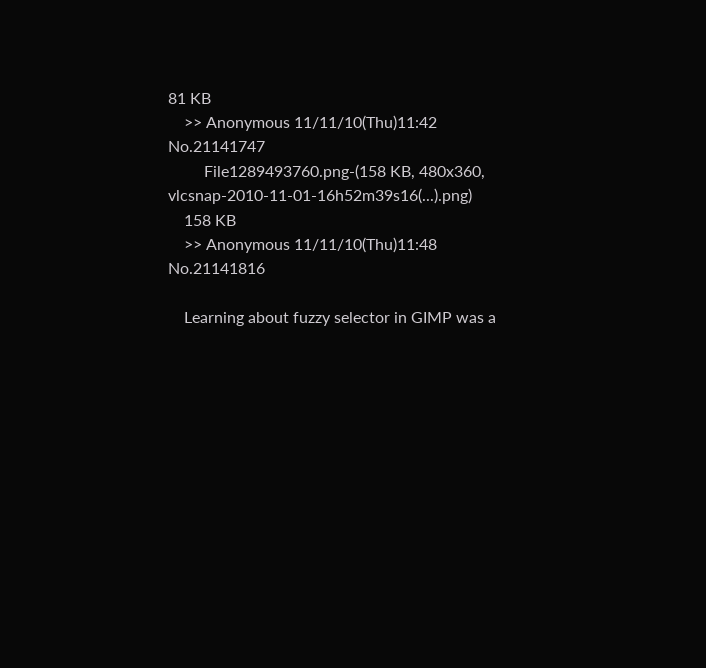81 KB
    >> Anonymous 11/11/10(Thu)11:42 No.21141747
         File1289493760.png-(158 KB, 480x360, vlcsnap-2010-11-01-16h52m39s16(...).png)
    158 KB
    >> Anonymous 11/11/10(Thu)11:48 No.21141816

    Learning about fuzzy selector in GIMP was a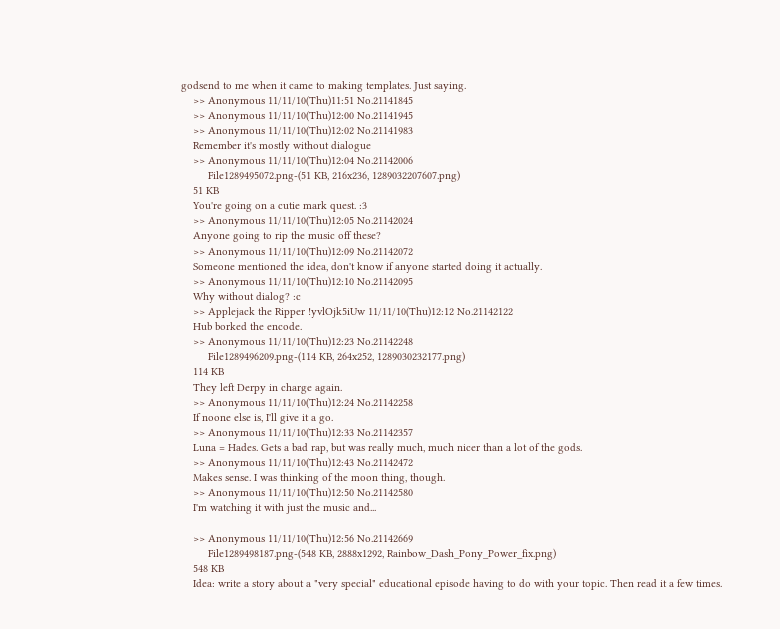godsend to me when it came to making templates. Just saying.
    >> Anonymous 11/11/10(Thu)11:51 No.21141845
    >> Anonymous 11/11/10(Thu)12:00 No.21141945
    >> Anonymous 11/11/10(Thu)12:02 No.21141983
    Remember it's mostly without dialogue
    >> Anonymous 11/11/10(Thu)12:04 No.21142006
         File1289495072.png-(51 KB, 216x236, 1289032207607.png)
    51 KB
    You're going on a cutie mark quest. :3
    >> Anonymous 11/11/10(Thu)12:05 No.21142024
    Anyone going to rip the music off these?
    >> Anonymous 11/11/10(Thu)12:09 No.21142072
    Someone mentioned the idea, don't know if anyone started doing it actually.
    >> Anonymous 11/11/10(Thu)12:10 No.21142095
    Why without dialog? :c
    >> Applejack the Ripper !yvlOjk5iUw 11/11/10(Thu)12:12 No.21142122
    Hub borked the encode.
    >> Anonymous 11/11/10(Thu)12:23 No.21142248
         File1289496209.png-(114 KB, 264x252, 1289030232177.png)
    114 KB
    They left Derpy in charge again.
    >> Anonymous 11/11/10(Thu)12:24 No.21142258
    If noone else is, I'll give it a go.
    >> Anonymous 11/11/10(Thu)12:33 No.21142357
    Luna = Hades. Gets a bad rap, but was really much, much nicer than a lot of the gods.
    >> Anonymous 11/11/10(Thu)12:43 No.21142472
    Makes sense. I was thinking of the moon thing, though.
    >> Anonymous 11/11/10(Thu)12:50 No.21142580
    I'm watching it with just the music and...

    >> Anonymous 11/11/10(Thu)12:56 No.21142669
         File1289498187.png-(548 KB, 2888x1292, Rainbow_Dash_Pony_Power_fix.png)
    548 KB
    Idea: write a story about a "very special" educational episode having to do with your topic. Then read it a few times.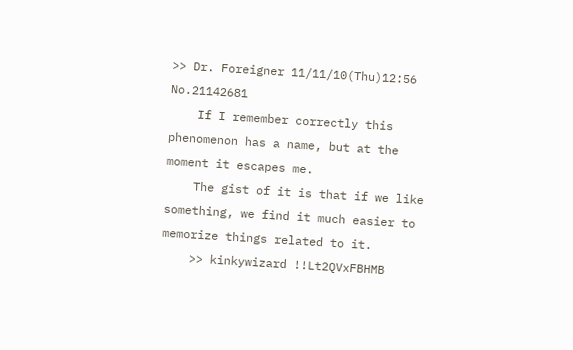>> Dr. Foreigner 11/11/10(Thu)12:56 No.21142681
    If I remember correctly this phenomenon has a name, but at the moment it escapes me.
    The gist of it is that if we like something, we find it much easier to memorize things related to it.
    >> kinkywizard !!Lt2QVxFBHMB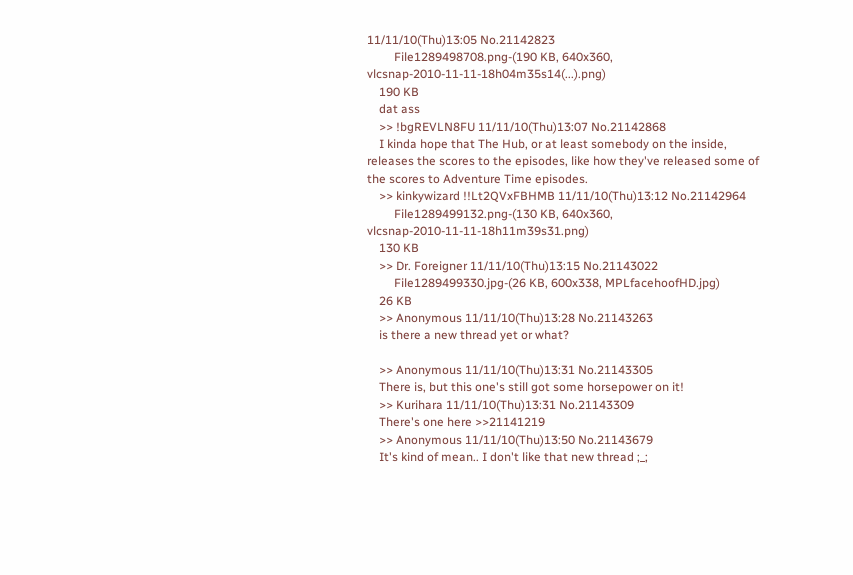11/11/10(Thu)13:05 No.21142823
         File1289498708.png-(190 KB, 640x360, vlcsnap-2010-11-11-18h04m35s14(...).png)
    190 KB
    dat ass
    >> !bgREVLN8FU 11/11/10(Thu)13:07 No.21142868
    I kinda hope that The Hub, or at least somebody on the inside, releases the scores to the episodes, like how they've released some of the scores to Adventure Time episodes.
    >> kinkywizard !!Lt2QVxFBHMB 11/11/10(Thu)13:12 No.21142964
         File1289499132.png-(130 KB, 640x360, vlcsnap-2010-11-11-18h11m39s31.png)
    130 KB
    >> Dr. Foreigner 11/11/10(Thu)13:15 No.21143022
         File1289499330.jpg-(26 KB, 600x338, MPLfacehoofHD.jpg)
    26 KB
    >> Anonymous 11/11/10(Thu)13:28 No.21143263
    is there a new thread yet or what?

    >> Anonymous 11/11/10(Thu)13:31 No.21143305
    There is, but this one's still got some horsepower on it!
    >> Kurihara 11/11/10(Thu)13:31 No.21143309
    There's one here >>21141219
    >> Anonymous 11/11/10(Thu)13:50 No.21143679
    It's kind of mean.. I don't like that new thread ;_;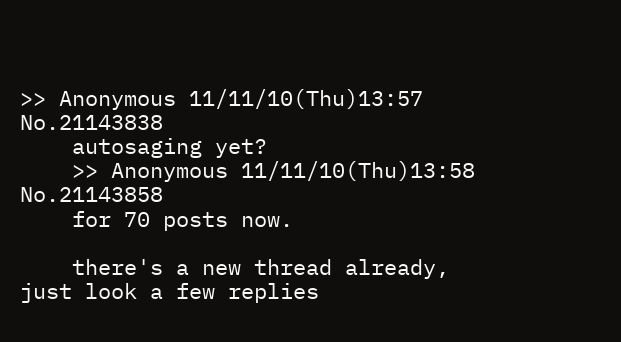>> Anonymous 11/11/10(Thu)13:57 No.21143838
    autosaging yet?
    >> Anonymous 11/11/10(Thu)13:58 No.21143858
    for 70 posts now.

    there's a new thread already, just look a few replies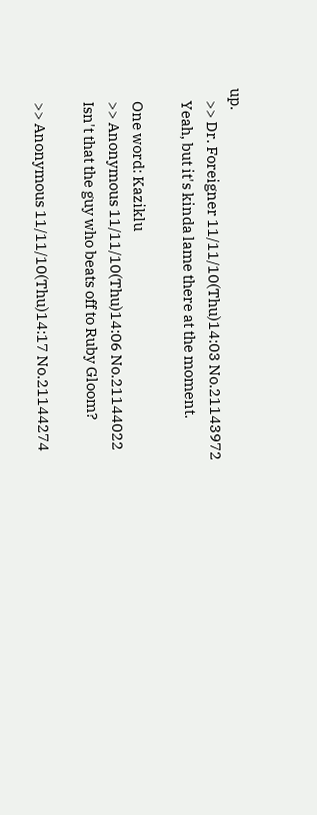up.
    >> Dr. Foreigner 11/11/10(Thu)14:03 No.21143972
    Yeah, but it's kinda lame there at the moment.

    One word: Kaziklu
    >> Anonymous 11/11/10(Thu)14:06 No.21144022
    Isn't that the guy who beats off to Ruby Gloom?

    >> Anonymous 11/11/10(Thu)14:17 No.21144274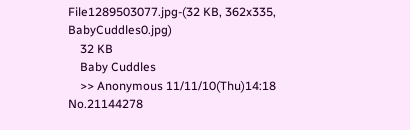File1289503077.jpg-(32 KB, 362x335, BabyCuddles0.jpg)
    32 KB
    Baby Cuddles
    >> Anonymous 11/11/10(Thu)14:18 No.21144278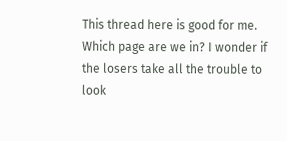This thread here is good for me. Which page are we in? I wonder if the losers take all the trouble to look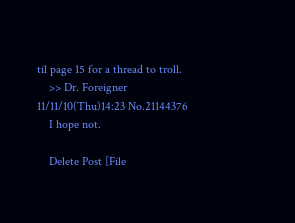til page 15 for a thread to troll.
    >> Dr. Foreigner 11/11/10(Thu)14:23 No.21144376
    I hope not.

    Delete Post [File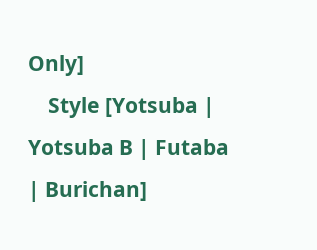Only]
    Style [Yotsuba | Yotsuba B | Futaba | Burichan]